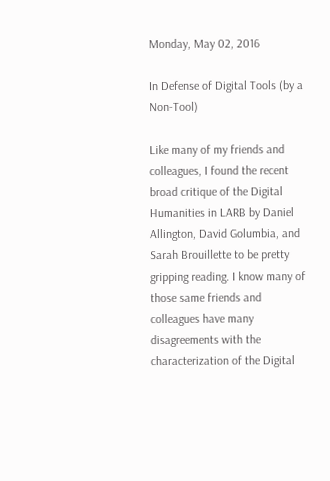Monday, May 02, 2016

In Defense of Digital Tools (by a Non-Tool)

Like many of my friends and colleagues, I found the recent broad critique of the Digital Humanities in LARB by Daniel Allington, David Golumbia, and Sarah Brouillette to be pretty gripping reading. I know many of those same friends and colleagues have many disagreements with the characterization of the Digital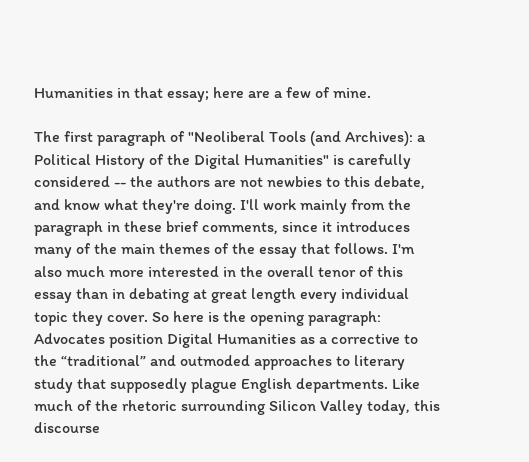Humanities in that essay; here are a few of mine.

The first paragraph of "Neoliberal Tools (and Archives): a Political History of the Digital Humanities" is carefully considered -- the authors are not newbies to this debate, and know what they're doing. I'll work mainly from the paragraph in these brief comments, since it introduces many of the main themes of the essay that follows. I'm also much more interested in the overall tenor of this essay than in debating at great length every individual topic they cover. So here is the opening paragraph:
Advocates position Digital Humanities as a corrective to the “traditional” and outmoded approaches to literary study that supposedly plague English departments. Like much of the rhetoric surrounding Silicon Valley today, this discourse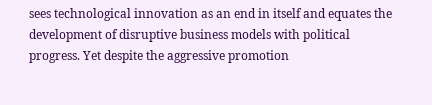sees technological innovation as an end in itself and equates the development of disruptive business models with political progress. Yet despite the aggressive promotion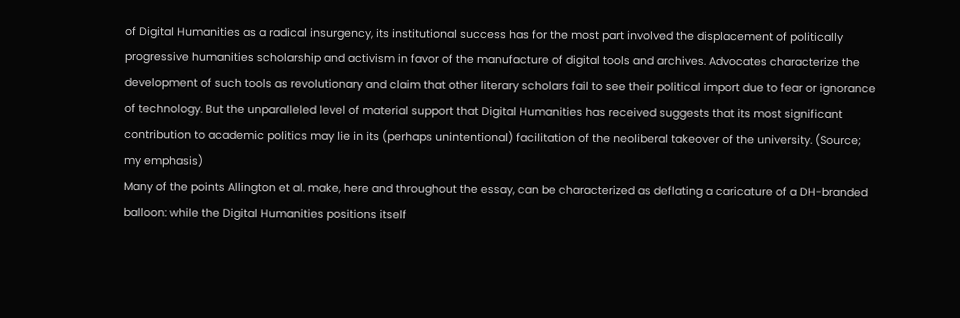of Digital Humanities as a radical insurgency, its institutional success has for the most part involved the displacement of politically progressive humanities scholarship and activism in favor of the manufacture of digital tools and archives. Advocates characterize the development of such tools as revolutionary and claim that other literary scholars fail to see their political import due to fear or ignorance of technology. But the unparalleled level of material support that Digital Humanities has received suggests that its most significant contribution to academic politics may lie in its (perhaps unintentional) facilitation of the neoliberal takeover of the university. (Source; my emphasis)
Many of the points Allington et al. make, here and throughout the essay, can be characterized as deflating a caricature of a DH-branded balloon: while the Digital Humanities positions itself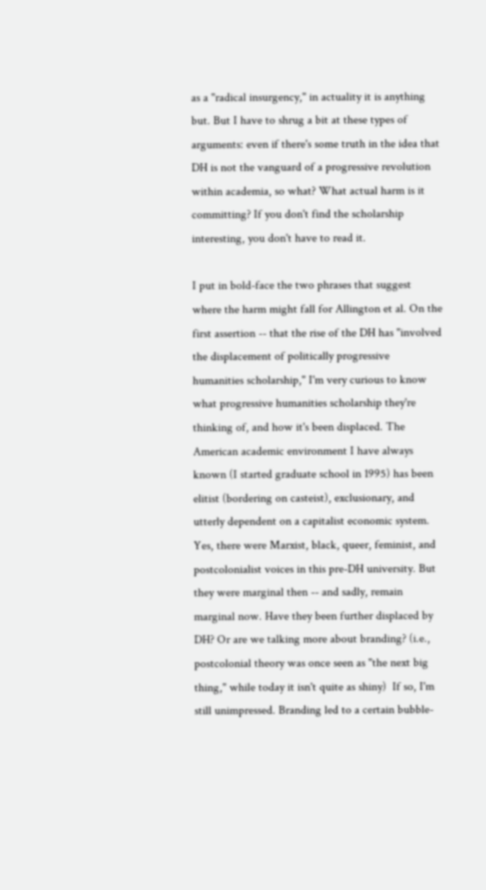as a "radical insurgency," in actuality it is anything but. But I have to shrug a bit at these types of arguments: even if there's some truth in the idea that DH is not the vanguard of a progressive revolution within academia, so what? What actual harm is it committing? If you don't find the scholarship interesting, you don't have to read it.

I put in bold-face the two phrases that suggest where the harm might fall for Allington et al. On the first assertion -- that the rise of the DH has "involved the displacement of politically progressive humanities scholarship," I'm very curious to know what progressive humanities scholarship they're thinking of, and how it's been displaced. The  American academic environment I have always known (I started graduate school in 1995) has been elitist (bordering on casteist), exclusionary, and utterly dependent on a capitalist economic system. Yes, there were Marxist, black, queer, feminist, and postcolonialist voices in this pre-DH university. But they were marginal then -- and sadly, remain marginal now. Have they been further displaced by DH? Or are we talking more about branding? (i.e., postcolonial theory was once seen as "the next big thing," while today it isn't quite as shiny)  If so, I'm still unimpressed. Branding led to a certain bubble-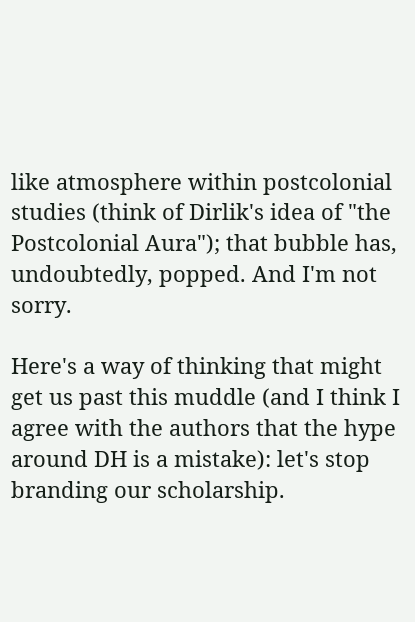like atmosphere within postcolonial studies (think of Dirlik's idea of "the Postcolonial Aura"); that bubble has, undoubtedly, popped. And I'm not sorry.

Here's a way of thinking that might get us past this muddle (and I think I agree with the authors that the hype around DH is a mistake): let's stop branding our scholarship.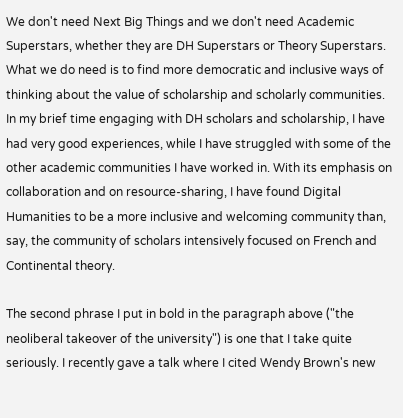We don't need Next Big Things and we don't need Academic Superstars, whether they are DH Superstars or Theory Superstars. What we do need is to find more democratic and inclusive ways of thinking about the value of scholarship and scholarly communities. In my brief time engaging with DH scholars and scholarship, I have had very good experiences, while I have struggled with some of the other academic communities I have worked in. With its emphasis on collaboration and on resource-sharing, I have found Digital Humanities to be a more inclusive and welcoming community than, say, the community of scholars intensively focused on French and Continental theory.

The second phrase I put in bold in the paragraph above ("the neoliberal takeover of the university") is one that I take quite seriously. I recently gave a talk where I cited Wendy Brown's new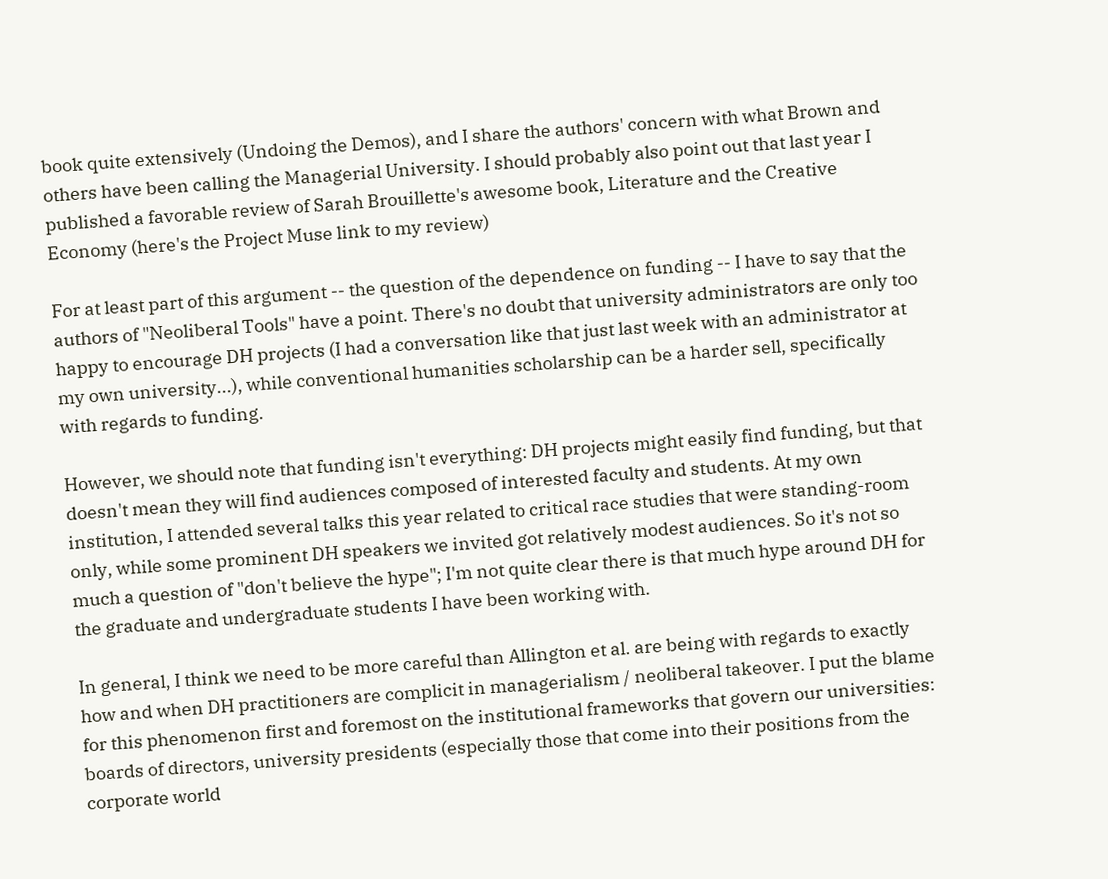book quite extensively (Undoing the Demos), and I share the authors' concern with what Brown and others have been calling the Managerial University. I should probably also point out that last year I published a favorable review of Sarah Brouillette's awesome book, Literature and the Creative Economy (here's the Project Muse link to my review)

For at least part of this argument -- the question of the dependence on funding -- I have to say that the authors of "Neoliberal Tools" have a point. There's no doubt that university administrators are only too happy to encourage DH projects (I had a conversation like that just last week with an administrator at my own university...), while conventional humanities scholarship can be a harder sell, specifically with regards to funding.

However, we should note that funding isn't everything: DH projects might easily find funding, but that doesn't mean they will find audiences composed of interested faculty and students. At my own institution, I attended several talks this year related to critical race studies that were standing-room only, while some prominent DH speakers we invited got relatively modest audiences. So it's not so much a question of "don't believe the hype"; I'm not quite clear there is that much hype around DH for the graduate and undergraduate students I have been working with.

In general, I think we need to be more careful than Allington et al. are being with regards to exactly how and when DH practitioners are complicit in managerialism / neoliberal takeover. I put the blame for this phenomenon first and foremost on the institutional frameworks that govern our universities: boards of directors, university presidents (especially those that come into their positions from the corporate world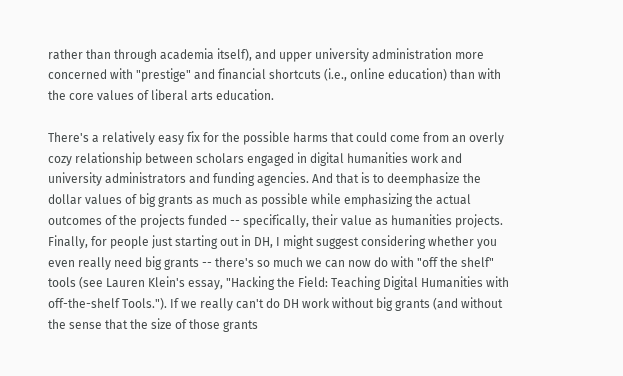rather than through academia itself), and upper university administration more concerned with "prestige" and financial shortcuts (i.e., online education) than with the core values of liberal arts education.

There's a relatively easy fix for the possible harms that could come from an overly cozy relationship between scholars engaged in digital humanities work and university administrators and funding agencies. And that is to deemphasize the dollar values of big grants as much as possible while emphasizing the actual outcomes of the projects funded -- specifically, their value as humanities projects. Finally, for people just starting out in DH, I might suggest considering whether you even really need big grants -- there's so much we can now do with "off the shelf" tools (see Lauren Klein's essay, "Hacking the Field: Teaching Digital Humanities with off-the-shelf Tools."). If we really can't do DH work without big grants (and without the sense that the size of those grants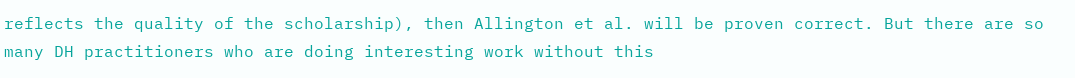reflects the quality of the scholarship), then Allington et al. will be proven correct. But there are so many DH practitioners who are doing interesting work without this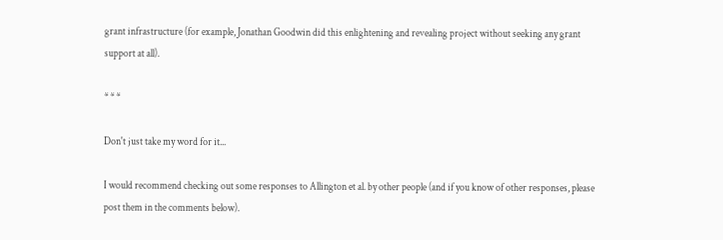grant infrastructure (for example, Jonathan Goodwin did this enlightening and revealing project without seeking any grant support at all).

* * *

Don't just take my word for it...

I would recommend checking out some responses to Allington et al. by other people (and if you know of other responses, please post them in the comments below).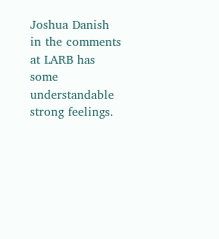Joshua Danish in the comments at LARB has some understandable strong feelings.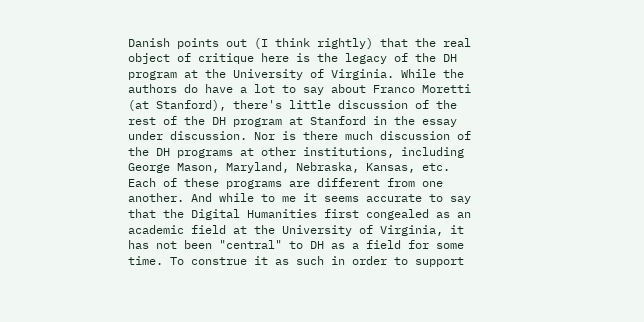Danish points out (I think rightly) that the real object of critique here is the legacy of the DH program at the University of Virginia. While the authors do have a lot to say about Franco Moretti (at Stanford), there's little discussion of the rest of the DH program at Stanford in the essay under discussion. Nor is there much discussion of the DH programs at other institutions, including George Mason, Maryland, Nebraska, Kansas, etc. Each of these programs are different from one another. And while to me it seems accurate to say that the Digital Humanities first congealed as an academic field at the University of Virginia, it has not been "central" to DH as a field for some time. To construe it as such in order to support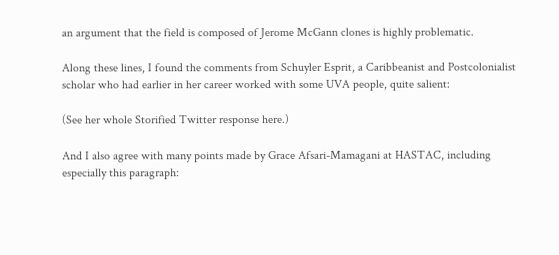an argument that the field is composed of Jerome McGann clones is highly problematic.

Along these lines, I found the comments from Schuyler Esprit, a Caribbeanist and Postcolonialist scholar who had earlier in her career worked with some UVA people, quite salient:

(See her whole Storified Twitter response here.)

And I also agree with many points made by Grace Afsari-Mamagani at HASTAC, including especially this paragraph: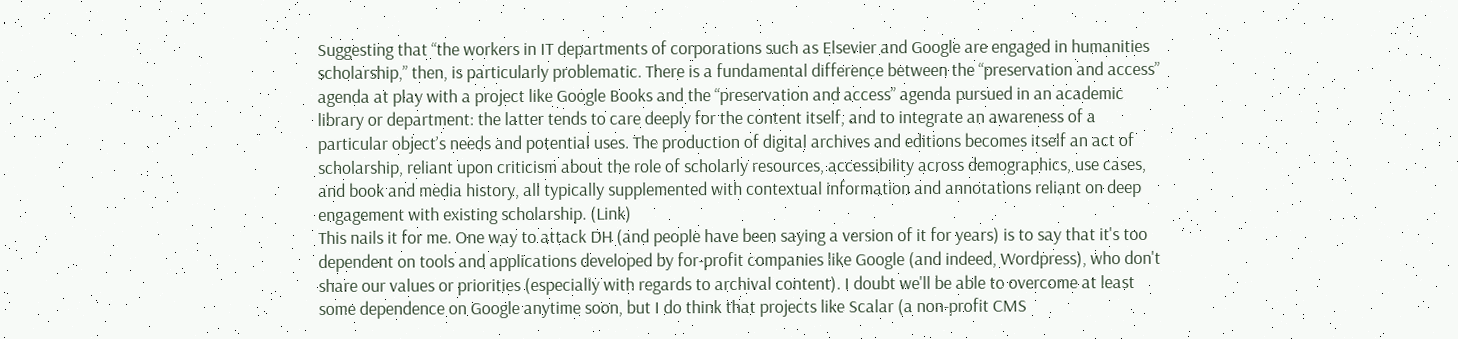Suggesting that “the workers in IT departments of corporations such as Elsevier and Google are engaged in humanities scholarship,” then, is particularly problematic. There is a fundamental difference between the “preservation and access” agenda at play with a project like Google Books and the “preservation and access” agenda pursued in an academic library or department: the latter tends to care deeply for the content itself, and to integrate an awareness of a particular object’s needs and potential uses. The production of digital archives and editions becomes itself an act of scholarship, reliant upon criticism about the role of scholarly resources, accessibility across demographics, use cases, and book and media history, all typically supplemented with contextual information and annotations reliant on deep engagement with existing scholarship. (Link)
This nails it for me. One way to attack DH (and people have been saying a version of it for years) is to say that it's too dependent on tools and applications developed by for-profit companies like Google (and indeed, Wordpress), who don't share our values or priorities (especially with regards to archival content). I doubt we'll be able to overcome at least some dependence on Google anytime soon, but I do think that projects like Scalar (a non-profit CMS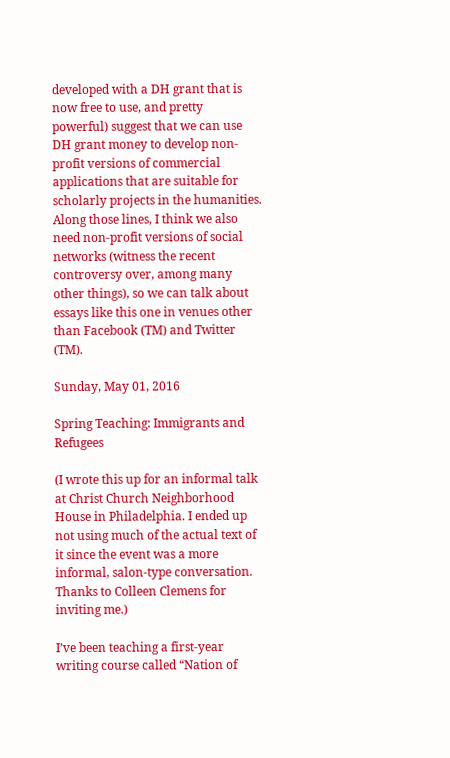developed with a DH grant that is now free to use, and pretty powerful) suggest that we can use DH grant money to develop non-profit versions of commercial applications that are suitable for scholarly projects in the humanities. Along those lines, I think we also need non-profit versions of social networks (witness the recent controversy over, among many other things), so we can talk about essays like this one in venues other than Facebook (TM) and Twitter (TM).

Sunday, May 01, 2016

Spring Teaching: Immigrants and Refugees

(I wrote this up for an informal talk at Christ Church Neighborhood House in Philadelphia. I ended up not using much of the actual text of it since the event was a more informal, salon-type conversation. Thanks to Colleen Clemens for inviting me.)

I’ve been teaching a first-year writing course called “Nation of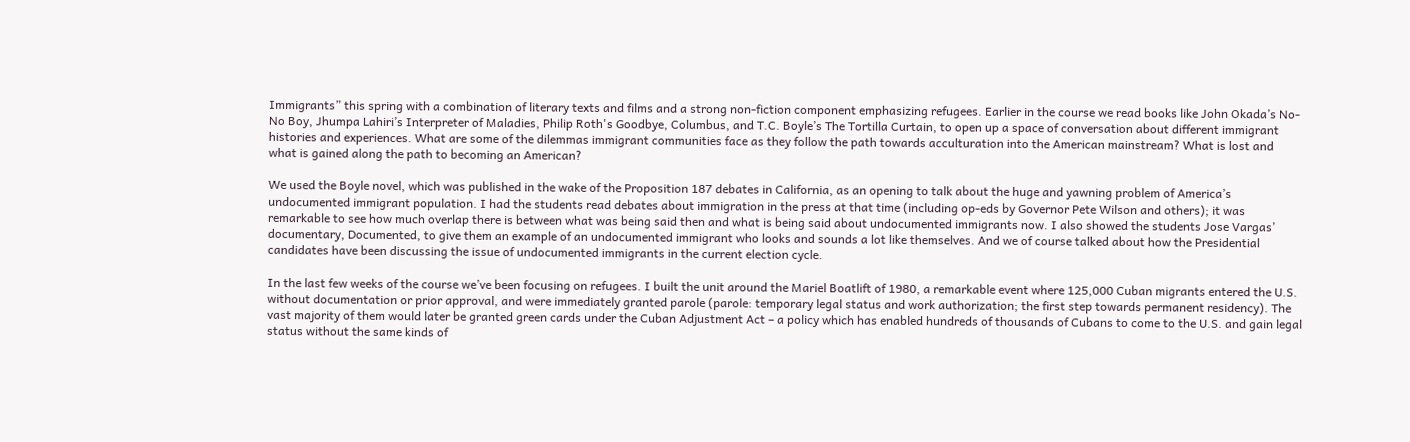Immigrants” this spring with a combination of literary texts and films and a strong non-fiction component emphasizing refugees. Earlier in the course we read books like John Okada’s No-No Boy, Jhumpa Lahiri’s Interpreter of Maladies, Philip Roth's Goodbye, Columbus, and T.C. Boyle’s The Tortilla Curtain, to open up a space of conversation about different immigrant histories and experiences. What are some of the dilemmas immigrant communities face as they follow the path towards acculturation into the American mainstream? What is lost and what is gained along the path to becoming an American?

We used the Boyle novel, which was published in the wake of the Proposition 187 debates in California, as an opening to talk about the huge and yawning problem of America’s undocumented immigrant population. I had the students read debates about immigration in the press at that time (including op-eds by Governor Pete Wilson and others); it was remarkable to see how much overlap there is between what was being said then and what is being said about undocumented immigrants now. I also showed the students Jose Vargas’ documentary, Documented, to give them an example of an undocumented immigrant who looks and sounds a lot like themselves. And we of course talked about how the Presidential candidates have been discussing the issue of undocumented immigrants in the current election cycle.

In the last few weeks of the course we’ve been focusing on refugees. I built the unit around the Mariel Boatlift of 1980, a remarkable event where 125,000 Cuban migrants entered the U.S. without documentation or prior approval, and were immediately granted parole (parole: temporary legal status and work authorization; the first step towards permanent residency). The vast majority of them would later be granted green cards under the Cuban Adjustment Act – a policy which has enabled hundreds of thousands of Cubans to come to the U.S. and gain legal status without the same kinds of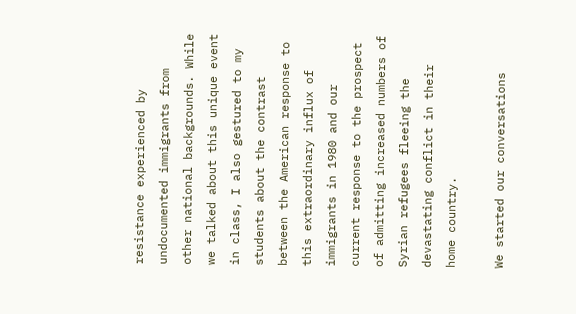resistance experienced by undocumented immigrants from other national backgrounds. While we talked about this unique event in class, I also gestured to my students about the contrast between the American response to this extraordinary influx of immigrants in 1980 and our current response to the prospect of admitting increased numbers of Syrian refugees fleeing the devastating conflict in their home country.

We started our conversations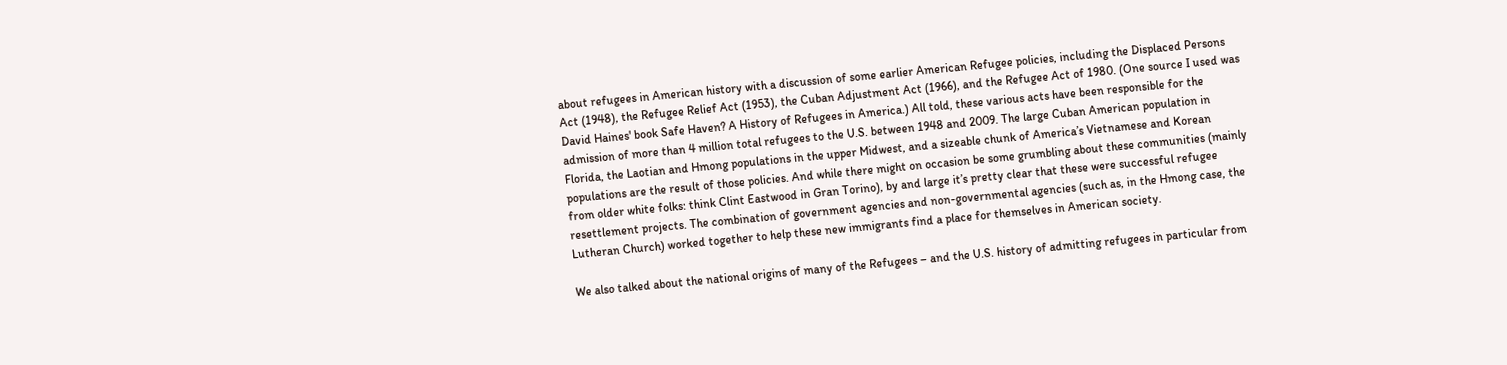about refugees in American history with a discussion of some earlier American Refugee policies, including the Displaced Persons Act (1948), the Refugee Relief Act (1953), the Cuban Adjustment Act (1966), and the Refugee Act of 1980. (One source I used was David Haines' book Safe Haven? A History of Refugees in America.) All told, these various acts have been responsible for the admission of more than 4 million total refugees to the U.S. between 1948 and 2009. The large Cuban American population in Florida, the Laotian and Hmong populations in the upper Midwest, and a sizeable chunk of America’s Vietnamese and Korean populations are the result of those policies. And while there might on occasion be some grumbling about these communities (mainly from older white folks: think Clint Eastwood in Gran Torino), by and large it’s pretty clear that these were successful refugee resettlement projects. The combination of government agencies and non-governmental agencies (such as, in the Hmong case, the Lutheran Church) worked together to help these new immigrants find a place for themselves in American society.

We also talked about the national origins of many of the Refugees – and the U.S. history of admitting refugees in particular from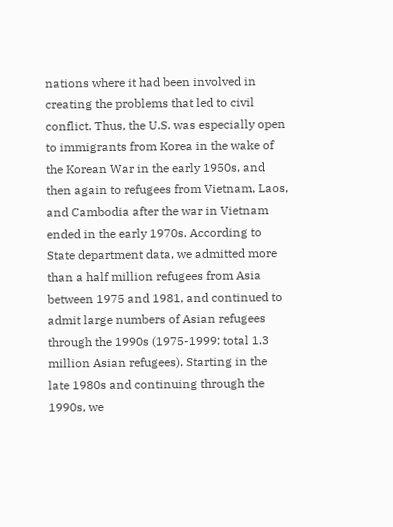nations where it had been involved in creating the problems that led to civil conflict. Thus, the U.S. was especially open to immigrants from Korea in the wake of the Korean War in the early 1950s, and then again to refugees from Vietnam, Laos, and Cambodia after the war in Vietnam ended in the early 1970s. According to State department data, we admitted more than a half million refugees from Asia between 1975 and 1981, and continued to admit large numbers of Asian refugees through the 1990s (1975-1999: total 1.3 million Asian refugees). Starting in the late 1980s and continuing through the 1990s, we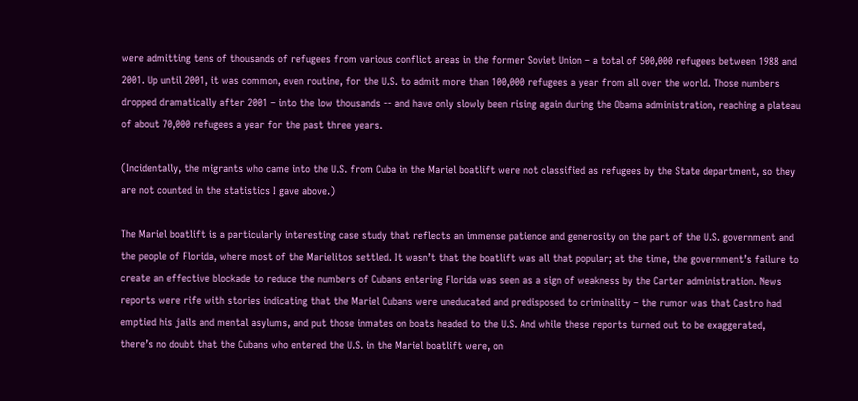were admitting tens of thousands of refugees from various conflict areas in the former Soviet Union – a total of 500,000 refugees between 1988 and 2001. Up until 2001, it was common, even routine, for the U.S. to admit more than 100,000 refugees a year from all over the world. Those numbers dropped dramatically after 2001 – into the low thousands -- and have only slowly been rising again during the Obama administration, reaching a plateau of about 70,000 refugees a year for the past three years.

(Incidentally, the migrants who came into the U.S. from Cuba in the Mariel boatlift were not classified as refugees by the State department, so they are not counted in the statistics I gave above.)

The Mariel boatlift is a particularly interesting case study that reflects an immense patience and generosity on the part of the U.S. government and the people of Florida, where most of the Marielitos settled. It wasn’t that the boatlift was all that popular; at the time, the government’s failure to create an effective blockade to reduce the numbers of Cubans entering Florida was seen as a sign of weakness by the Carter administration. News reports were rife with stories indicating that the Mariel Cubans were uneducated and predisposed to criminality – the rumor was that Castro had emptied his jails and mental asylums, and put those inmates on boats headed to the U.S. And while these reports turned out to be exaggerated, there’s no doubt that the Cubans who entered the U.S. in the Mariel boatlift were, on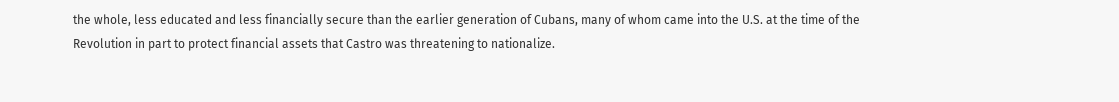the whole, less educated and less financially secure than the earlier generation of Cubans, many of whom came into the U.S. at the time of the Revolution in part to protect financial assets that Castro was threatening to nationalize.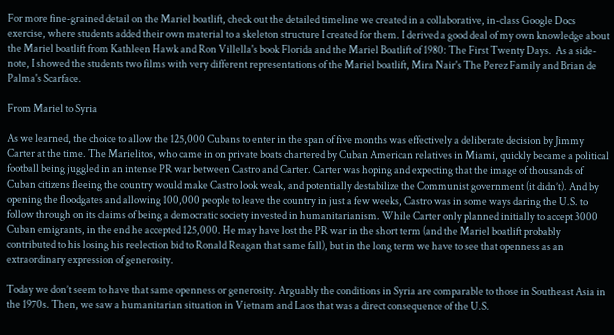For more fine-grained detail on the Mariel boatlift, check out the detailed timeline we created in a collaborative, in-class Google Docs exercise, where students added their own material to a skeleton structure I created for them. I derived a good deal of my own knowledge about the Mariel boatlift from Kathleen Hawk and Ron Villella's book Florida and the Mariel Boatlift of 1980: The First Twenty Days.  As a side-note, I showed the students two films with very different representations of the Mariel boatlift, Mira Nair's The Perez Family and Brian de Palma's Scarface.

From Mariel to Syria

As we learned, the choice to allow the 125,000 Cubans to enter in the span of five months was effectively a deliberate decision by Jimmy Carter at the time. The Marielitos, who came in on private boats chartered by Cuban American relatives in Miami, quickly became a political football being juggled in an intense PR war between Castro and Carter. Carter was hoping and expecting that the image of thousands of Cuban citizens fleeing the country would make Castro look weak, and potentially destabilize the Communist government (it didn’t). And by opening the floodgates and allowing 100,000 people to leave the country in just a few weeks, Castro was in some ways daring the U.S. to follow through on its claims of being a democratic society invested in humanitarianism. While Carter only planned initially to accept 3000 Cuban emigrants, in the end he accepted 125,000. He may have lost the PR war in the short term (and the Mariel boatlift probably contributed to his losing his reelection bid to Ronald Reagan that same fall), but in the long term we have to see that openness as an extraordinary expression of generosity.

Today we don’t seem to have that same openness or generosity. Arguably the conditions in Syria are comparable to those in Southeast Asia in the 1970s. Then, we saw a humanitarian situation in Vietnam and Laos that was a direct consequence of the U.S.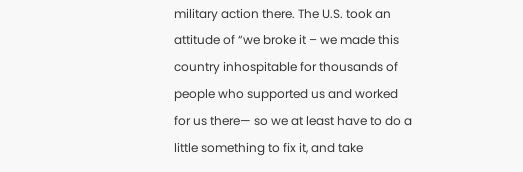military action there. The U.S. took an attitude of “we broke it – we made this country inhospitable for thousands of people who supported us and worked for us there— so we at least have to do a little something to fix it, and take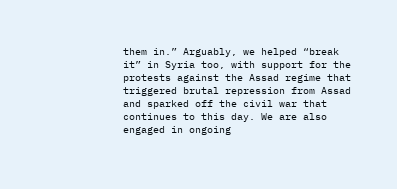them in.” Arguably, we helped “break it” in Syria too, with support for the protests against the Assad regime that triggered brutal repression from Assad and sparked off the civil war that continues to this day. We are also engaged in ongoing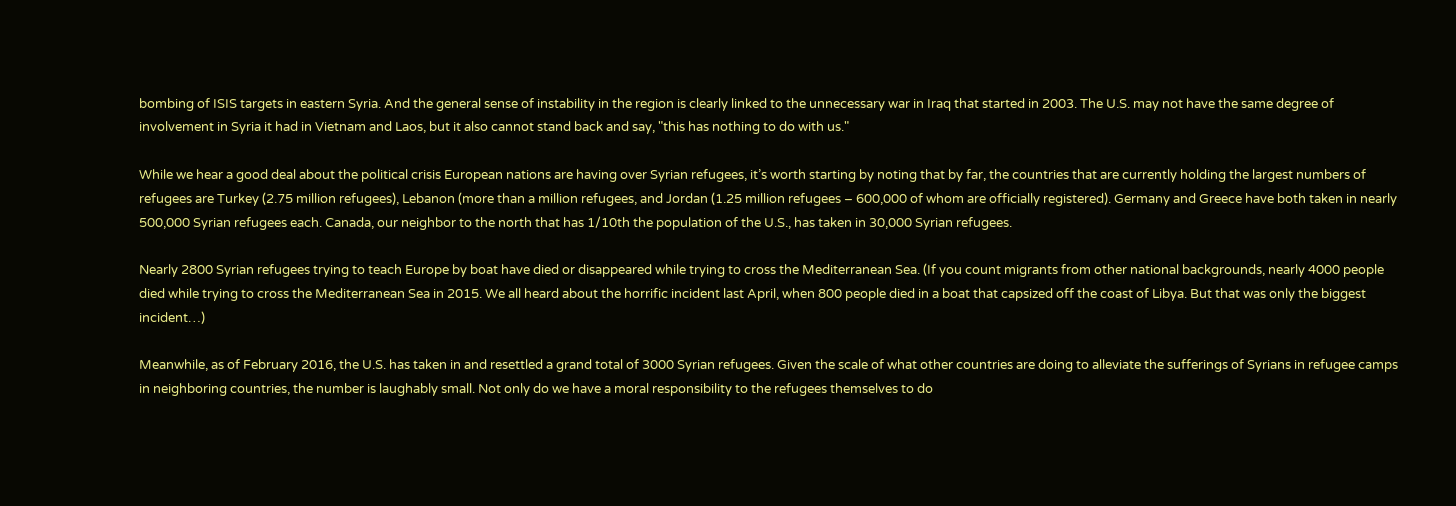bombing of ISIS targets in eastern Syria. And the general sense of instability in the region is clearly linked to the unnecessary war in Iraq that started in 2003. The U.S. may not have the same degree of involvement in Syria it had in Vietnam and Laos, but it also cannot stand back and say, "this has nothing to do with us."

While we hear a good deal about the political crisis European nations are having over Syrian refugees, it’s worth starting by noting that by far, the countries that are currently holding the largest numbers of refugees are Turkey (2.75 million refugees), Lebanon (more than a million refugees, and Jordan (1.25 million refugees – 600,000 of whom are officially registered). Germany and Greece have both taken in nearly 500,000 Syrian refugees each. Canada, our neighbor to the north that has 1/10th the population of the U.S., has taken in 30,000 Syrian refugees.

Nearly 2800 Syrian refugees trying to teach Europe by boat have died or disappeared while trying to cross the Mediterranean Sea. (If you count migrants from other national backgrounds, nearly 4000 people died while trying to cross the Mediterranean Sea in 2015. We all heard about the horrific incident last April, when 800 people died in a boat that capsized off the coast of Libya. But that was only the biggest incident…)

Meanwhile, as of February 2016, the U.S. has taken in and resettled a grand total of 3000 Syrian refugees. Given the scale of what other countries are doing to alleviate the sufferings of Syrians in refugee camps in neighboring countries, the number is laughably small. Not only do we have a moral responsibility to the refugees themselves to do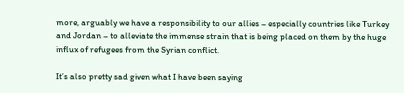more, arguably we have a responsibility to our allies – especially countries like Turkey and Jordan – to alleviate the immense strain that is being placed on them by the huge influx of refugees from the Syrian conflict.

It’s also pretty sad given what I have been saying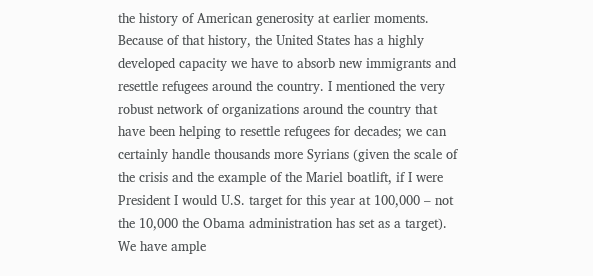the history of American generosity at earlier moments. Because of that history, the United States has a highly developed capacity we have to absorb new immigrants and resettle refugees around the country. I mentioned the very robust network of organizations around the country that have been helping to resettle refugees for decades; we can certainly handle thousands more Syrians (given the scale of the crisis and the example of the Mariel boatlift, if I were President I would U.S. target for this year at 100,000 – not the 10,000 the Obama administration has set as a target). We have ample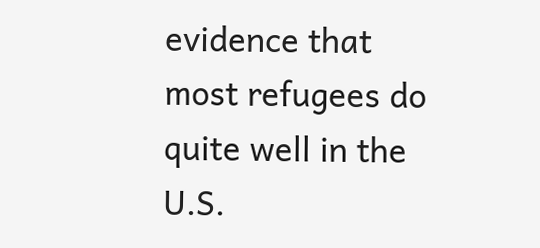evidence that most refugees do quite well in the U.S.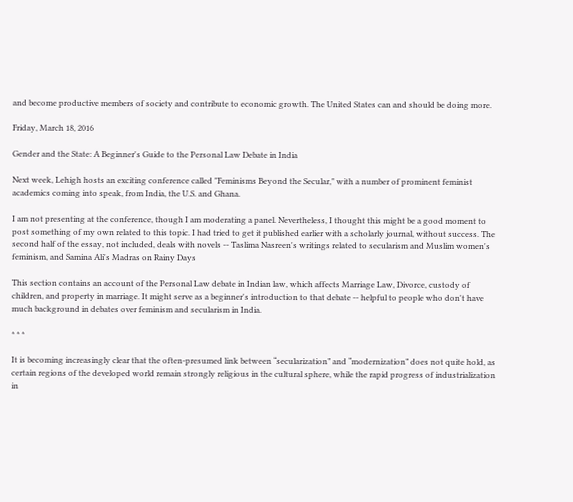and become productive members of society and contribute to economic growth. The United States can and should be doing more.

Friday, March 18, 2016

Gender and the State: A Beginner's Guide to the Personal Law Debate in India

Next week, Lehigh hosts an exciting conference called "Feminisms Beyond the Secular," with a number of prominent feminist academics coming into speak, from India, the U.S. and Ghana.

I am not presenting at the conference, though I am moderating a panel. Nevertheless, I thought this might be a good moment to post something of my own related to this topic. I had tried to get it published earlier with a scholarly journal, without success. The second half of the essay, not included, deals with novels -- Taslima Nasreen's writings related to secularism and Muslim women's feminism, and Samina Ali's Madras on Rainy Days

This section contains an account of the Personal Law debate in Indian law, which affects Marriage Law, Divorce, custody of children, and property in marriage. It might serve as a beginner's introduction to that debate -- helpful to people who don't have much background in debates over feminism and secularism in India.

* * *

It is becoming increasingly clear that the often-presumed link between “secularization” and “modernization” does not quite hold, as certain regions of the developed world remain strongly religious in the cultural sphere, while the rapid progress of industrialization in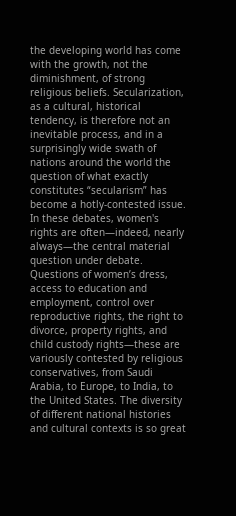the developing world has come with the growth, not the diminishment, of strong religious beliefs. Secularization, as a cultural, historical tendency, is therefore not an inevitable process, and in a surprisingly wide swath of nations around the world the question of what exactly constitutes “secularism” has become a hotly-contested issue. In these debates, women's rights are often—indeed, nearly always—the central material question under debate. Questions of women’s dress, access to education and employment, control over reproductive rights, the right to divorce, property rights, and child custody rights—these are variously contested by religious conservatives, from Saudi Arabia, to Europe, to India, to the United States. The diversity of different national histories and cultural contexts is so great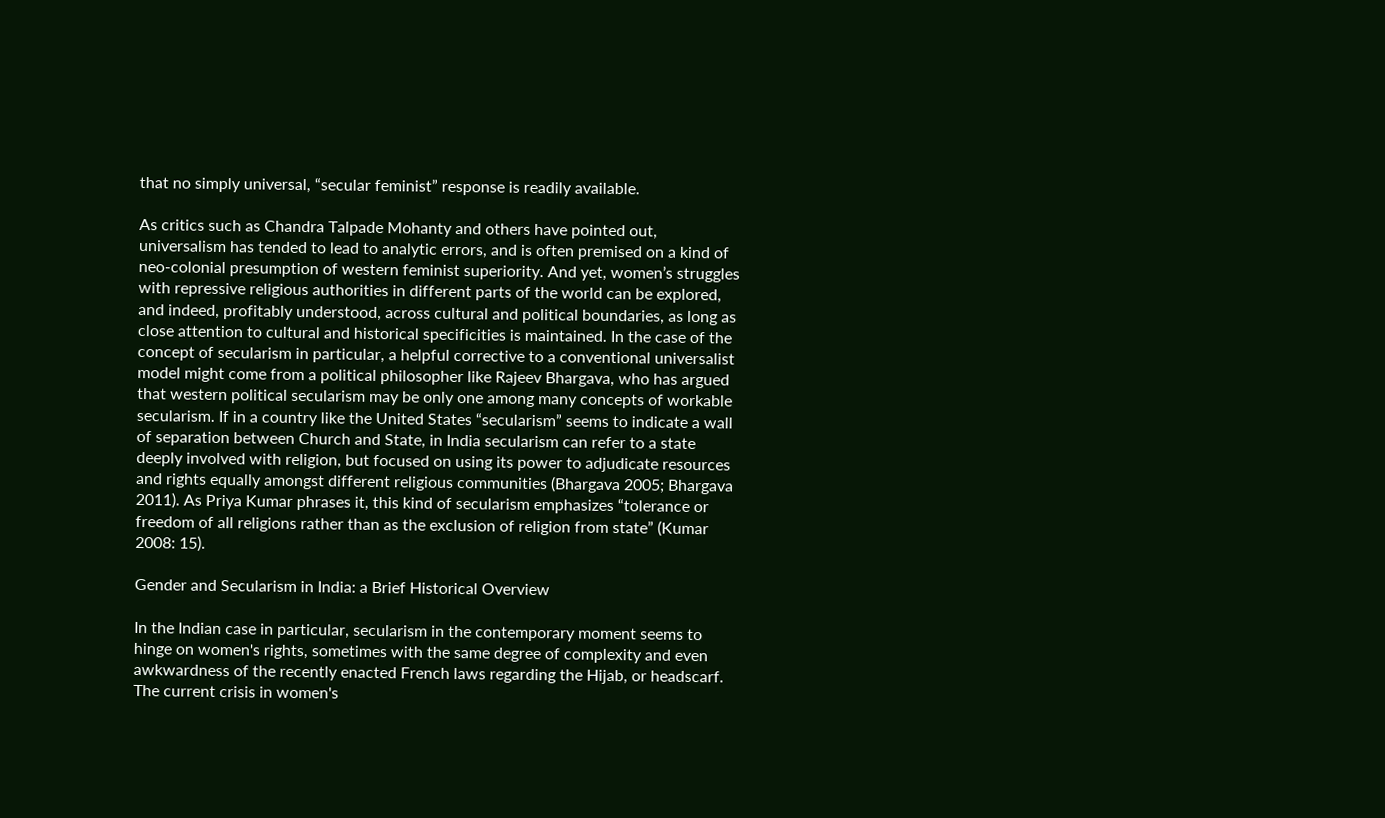that no simply universal, “secular feminist” response is readily available.

As critics such as Chandra Talpade Mohanty and others have pointed out, universalism has tended to lead to analytic errors, and is often premised on a kind of neo-colonial presumption of western feminist superiority. And yet, women’s struggles with repressive religious authorities in different parts of the world can be explored, and indeed, profitably understood, across cultural and political boundaries, as long as close attention to cultural and historical specificities is maintained. In the case of the concept of secularism in particular, a helpful corrective to a conventional universalist model might come from a political philosopher like Rajeev Bhargava, who has argued that western political secularism may be only one among many concepts of workable secularism. If in a country like the United States “secularism” seems to indicate a wall of separation between Church and State, in India secularism can refer to a state deeply involved with religion, but focused on using its power to adjudicate resources and rights equally amongst different religious communities (Bhargava 2005; Bhargava 2011). As Priya Kumar phrases it, this kind of secularism emphasizes “tolerance or freedom of all religions rather than as the exclusion of religion from state” (Kumar 2008: 15).

Gender and Secularism in India: a Brief Historical Overview

In the Indian case in particular, secularism in the contemporary moment seems to hinge on women's rights, sometimes with the same degree of complexity and even awkwardness of the recently enacted French laws regarding the Hijab, or headscarf. The current crisis in women's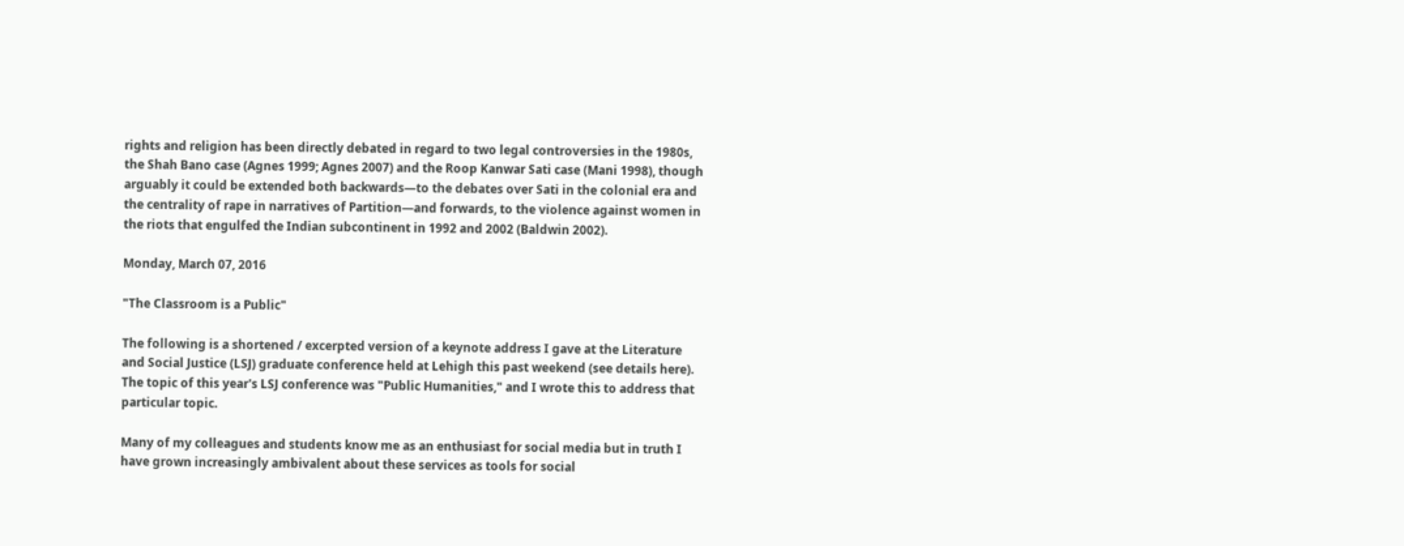rights and religion has been directly debated in regard to two legal controversies in the 1980s, the Shah Bano case (Agnes 1999; Agnes 2007) and the Roop Kanwar Sati case (Mani 1998), though arguably it could be extended both backwards—to the debates over Sati in the colonial era and the centrality of rape in narratives of Partition—and forwards, to the violence against women in the riots that engulfed the Indian subcontinent in 1992 and 2002 (Baldwin 2002).

Monday, March 07, 2016

"The Classroom is a Public"

The following is a shortened / excerpted version of a keynote address I gave at the Literature and Social Justice (LSJ) graduate conference held at Lehigh this past weekend (see details here). The topic of this year's LSJ conference was "Public Humanities," and I wrote this to address that particular topic.

Many of my colleagues and students know me as an enthusiast for social media but in truth I have grown increasingly ambivalent about these services as tools for social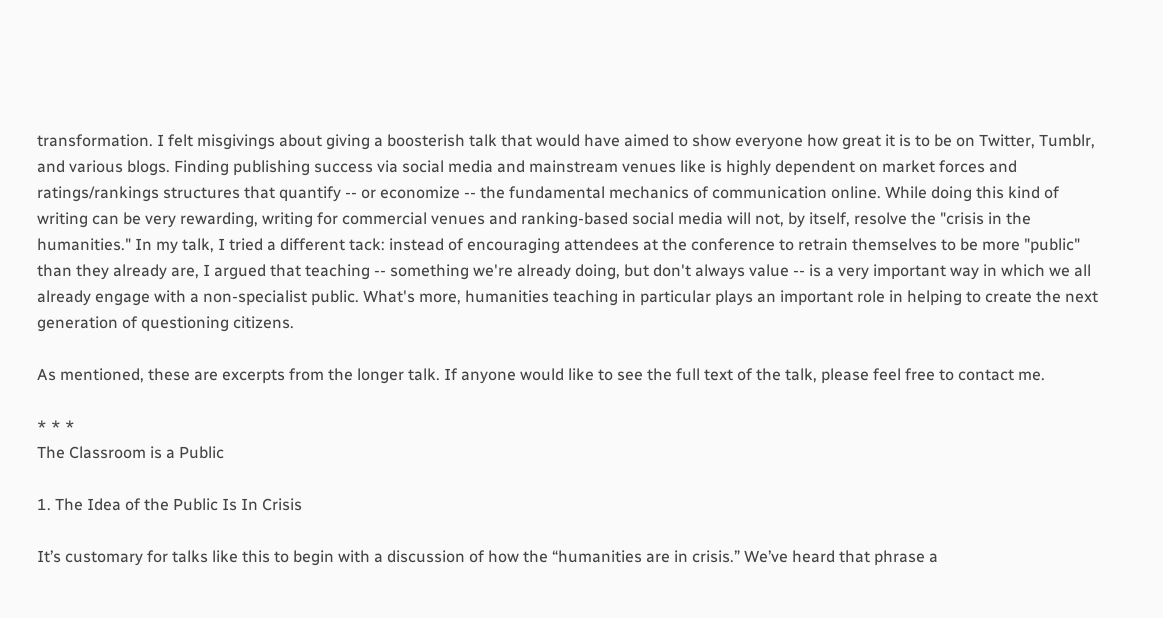transformation. I felt misgivings about giving a boosterish talk that would have aimed to show everyone how great it is to be on Twitter, Tumblr, and various blogs. Finding publishing success via social media and mainstream venues like is highly dependent on market forces and ratings/rankings structures that quantify -- or economize -- the fundamental mechanics of communication online. While doing this kind of writing can be very rewarding, writing for commercial venues and ranking-based social media will not, by itself, resolve the "crisis in the humanities." In my talk, I tried a different tack: instead of encouraging attendees at the conference to retrain themselves to be more "public" than they already are, I argued that teaching -- something we're already doing, but don't always value -- is a very important way in which we all already engage with a non-specialist public. What's more, humanities teaching in particular plays an important role in helping to create the next generation of questioning citizens.

As mentioned, these are excerpts from the longer talk. If anyone would like to see the full text of the talk, please feel free to contact me.

* * *
The Classroom is a Public

1. The Idea of the Public Is In Crisis

It’s customary for talks like this to begin with a discussion of how the “humanities are in crisis.” We’ve heard that phrase a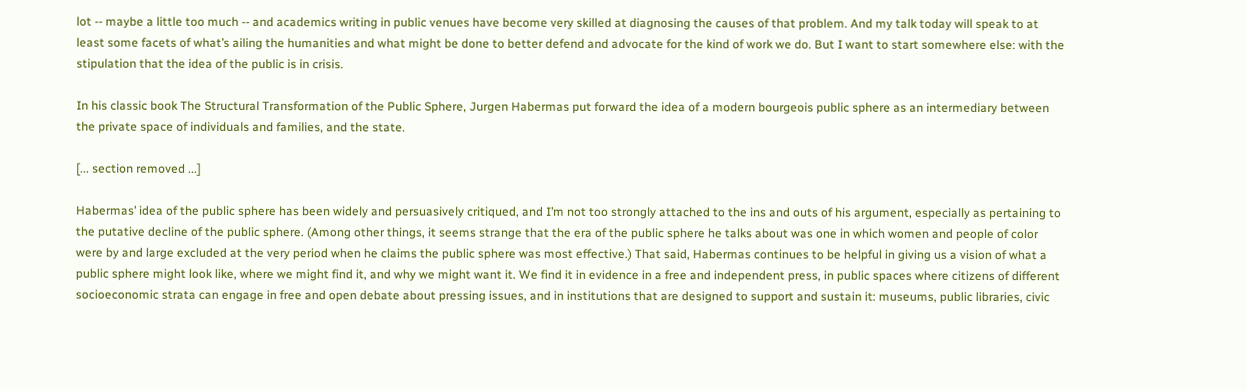lot -- maybe a little too much -- and academics writing in public venues have become very skilled at diagnosing the causes of that problem. And my talk today will speak to at least some facets of what’s ailing the humanities and what might be done to better defend and advocate for the kind of work we do. But I want to start somewhere else: with the stipulation that the idea of the public is in crisis.

In his classic book The Structural Transformation of the Public Sphere, Jurgen Habermas put forward the idea of a modern bourgeois public sphere as an intermediary between the private space of individuals and families, and the state.

[... section removed ...]

Habermas’ idea of the public sphere has been widely and persuasively critiqued, and I’m not too strongly attached to the ins and outs of his argument, especially as pertaining to the putative decline of the public sphere. (Among other things, it seems strange that the era of the public sphere he talks about was one in which women and people of color were by and large excluded at the very period when he claims the public sphere was most effective.) That said, Habermas continues to be helpful in giving us a vision of what a public sphere might look like, where we might find it, and why we might want it. We find it in evidence in a free and independent press, in public spaces where citizens of different socioeconomic strata can engage in free and open debate about pressing issues, and in institutions that are designed to support and sustain it: museums, public libraries, civic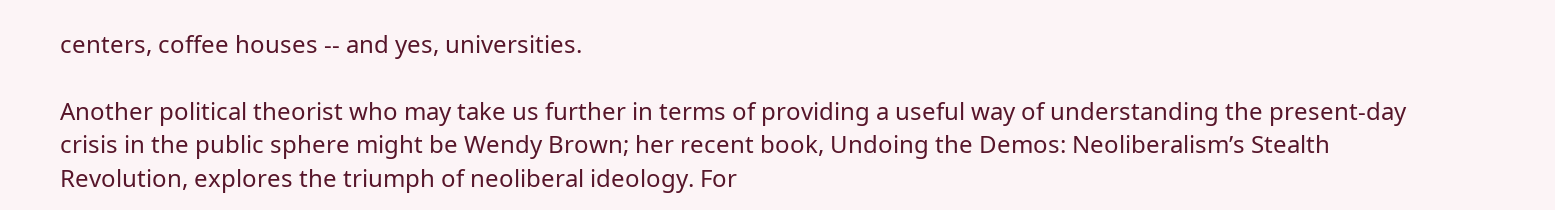centers, coffee houses -- and yes, universities.

Another political theorist who may take us further in terms of providing a useful way of understanding the present-day crisis in the public sphere might be Wendy Brown; her recent book, Undoing the Demos: Neoliberalism’s Stealth Revolution, explores the triumph of neoliberal ideology. For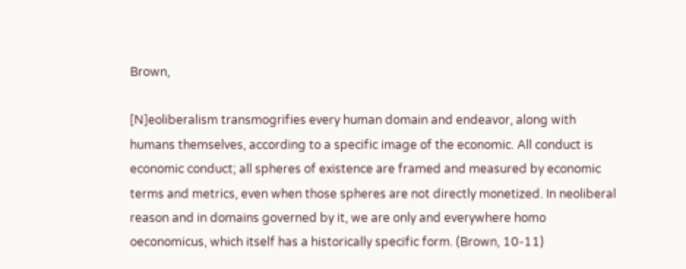Brown,

[N]eoliberalism transmogrifies every human domain and endeavor, along with humans themselves, according to a specific image of the economic. All conduct is economic conduct; all spheres of existence are framed and measured by economic terms and metrics, even when those spheres are not directly monetized. In neoliberal reason and in domains governed by it, we are only and everywhere homo oeconomicus, which itself has a historically specific form. (Brown, 10-11)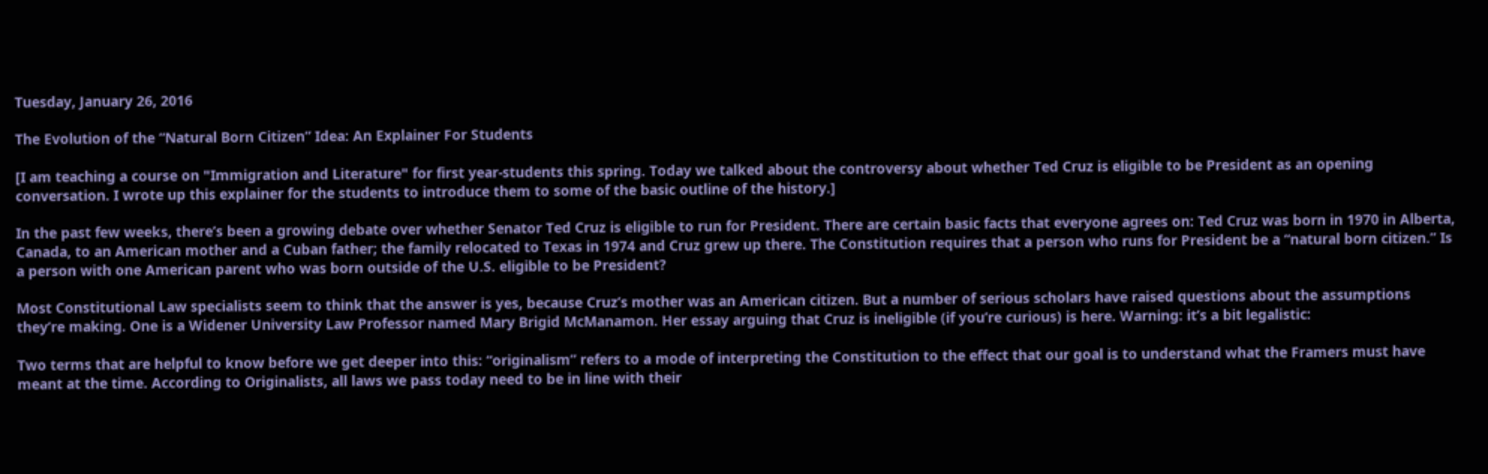Tuesday, January 26, 2016

The Evolution of the “Natural Born Citizen” Idea: An Explainer For Students

[I am teaching a course on "Immigration and Literature" for first year-students this spring. Today we talked about the controversy about whether Ted Cruz is eligible to be President as an opening conversation. I wrote up this explainer for the students to introduce them to some of the basic outline of the history.]

In the past few weeks, there’s been a growing debate over whether Senator Ted Cruz is eligible to run for President. There are certain basic facts that everyone agrees on: Ted Cruz was born in 1970 in Alberta, Canada, to an American mother and a Cuban father; the family relocated to Texas in 1974 and Cruz grew up there. The Constitution requires that a person who runs for President be a “natural born citizen.” Is a person with one American parent who was born outside of the U.S. eligible to be President?

Most Constitutional Law specialists seem to think that the answer is yes, because Cruz’s mother was an American citizen. But a number of serious scholars have raised questions about the assumptions they’re making. One is a Widener University Law Professor named Mary Brigid McManamon. Her essay arguing that Cruz is ineligible (if you’re curious) is here. Warning: it’s a bit legalistic:

Two terms that are helpful to know before we get deeper into this: “originalism” refers to a mode of interpreting the Constitution to the effect that our goal is to understand what the Framers must have meant at the time. According to Originalists, all laws we pass today need to be in line with their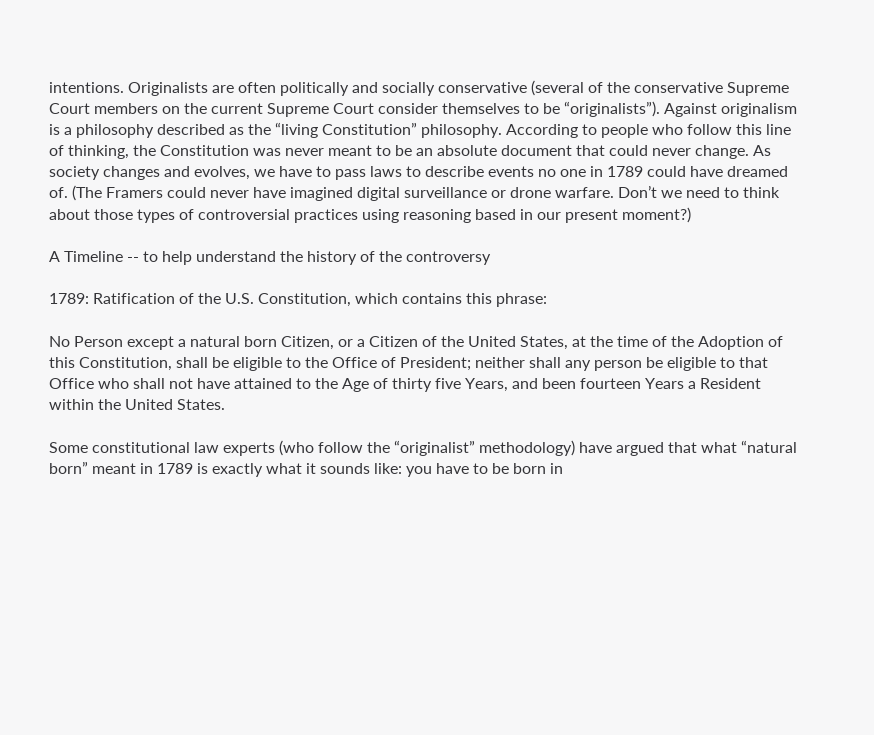intentions. Originalists are often politically and socially conservative (several of the conservative Supreme Court members on the current Supreme Court consider themselves to be “originalists”). Against originalism is a philosophy described as the “living Constitution” philosophy. According to people who follow this line of thinking, the Constitution was never meant to be an absolute document that could never change. As society changes and evolves, we have to pass laws to describe events no one in 1789 could have dreamed of. (The Framers could never have imagined digital surveillance or drone warfare. Don’t we need to think about those types of controversial practices using reasoning based in our present moment?)

A Timeline -- to help understand the history of the controversy

1789: Ratification of the U.S. Constitution, which contains this phrase:

No Person except a natural born Citizen, or a Citizen of the United States, at the time of the Adoption of this Constitution, shall be eligible to the Office of President; neither shall any person be eligible to that Office who shall not have attained to the Age of thirty five Years, and been fourteen Years a Resident within the United States.

Some constitutional law experts (who follow the “originalist” methodology) have argued that what “natural born” meant in 1789 is exactly what it sounds like: you have to be born in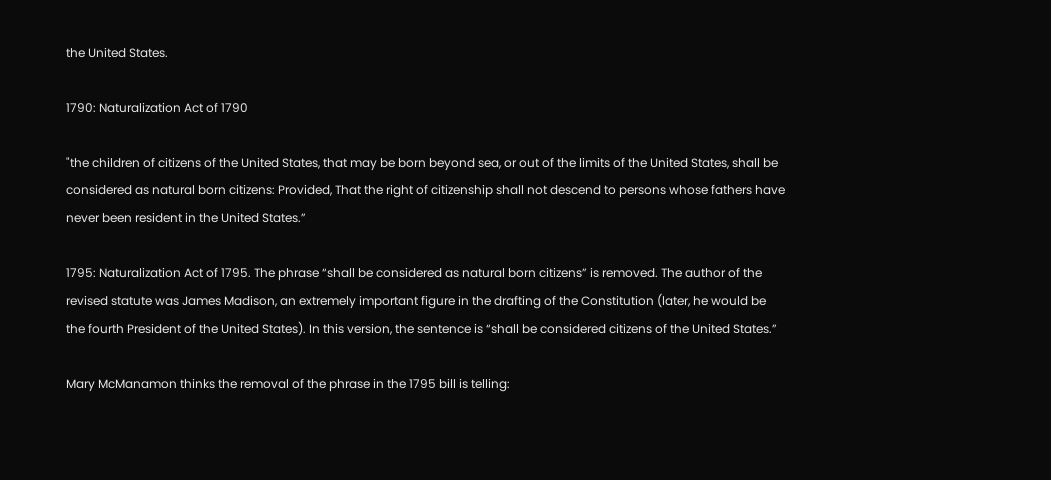the United States.

1790: Naturalization Act of 1790

"the children of citizens of the United States, that may be born beyond sea, or out of the limits of the United States, shall be considered as natural born citizens: Provided, That the right of citizenship shall not descend to persons whose fathers have never been resident in the United States.”

1795: Naturalization Act of 1795. The phrase “shall be considered as natural born citizens” is removed. The author of the revised statute was James Madison, an extremely important figure in the drafting of the Constitution (later, he would be the fourth President of the United States). In this version, the sentence is “shall be considered citizens of the United States.”

Mary McManamon thinks the removal of the phrase in the 1795 bill is telling: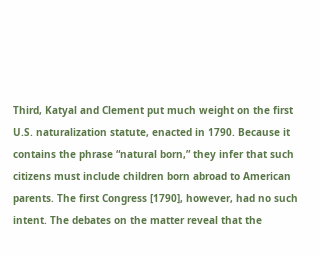Third, Katyal and Clement put much weight on the first U.S. naturalization statute, enacted in 1790. Because it contains the phrase “natural born,” they infer that such citizens must include children born abroad to American parents. The first Congress [1790], however, had no such intent. The debates on the matter reveal that the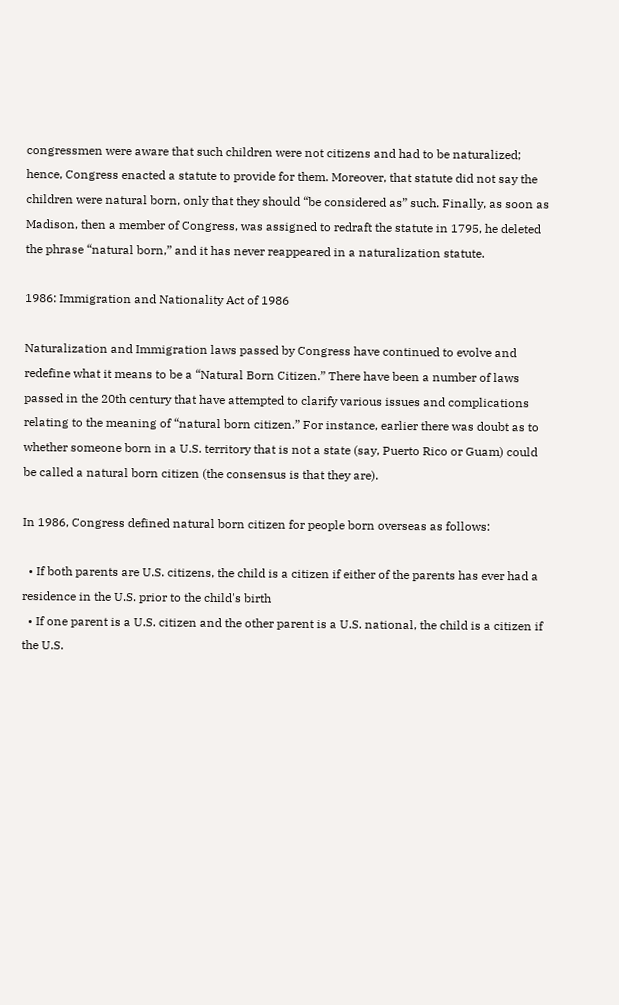congressmen were aware that such children were not citizens and had to be naturalized; hence, Congress enacted a statute to provide for them. Moreover, that statute did not say the children were natural born, only that they should “be considered as” such. Finally, as soon as Madison, then a member of Congress, was assigned to redraft the statute in 1795, he deleted the phrase “natural born,” and it has never reappeared in a naturalization statute.

1986: Immigration and Nationality Act of 1986

Naturalization and Immigration laws passed by Congress have continued to evolve and redefine what it means to be a “Natural Born Citizen.” There have been a number of laws passed in the 20th century that have attempted to clarify various issues and complications relating to the meaning of “natural born citizen.” For instance, earlier there was doubt as to whether someone born in a U.S. territory that is not a state (say, Puerto Rico or Guam) could be called a natural born citizen (the consensus is that they are).

In 1986, Congress defined natural born citizen for people born overseas as follows:

  • If both parents are U.S. citizens, the child is a citizen if either of the parents has ever had a residence in the U.S. prior to the child's birth
  • If one parent is a U.S. citizen and the other parent is a U.S. national, the child is a citizen if the U.S.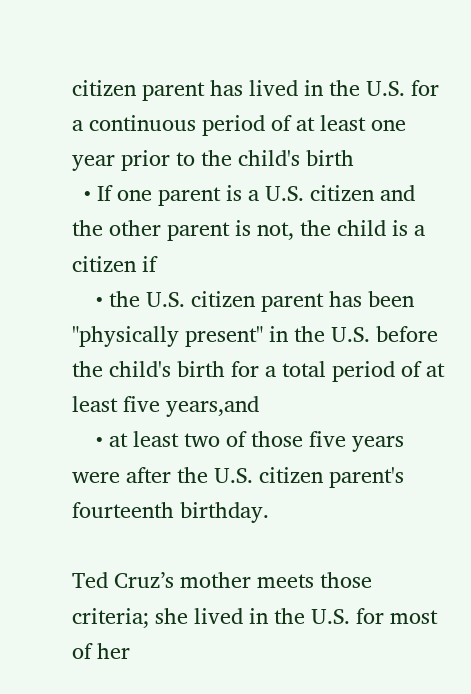citizen parent has lived in the U.S. for a continuous period of at least one year prior to the child's birth
  • If one parent is a U.S. citizen and the other parent is not, the child is a citizen if
    • the U.S. citizen parent has been "physically present" in the U.S. before the child's birth for a total period of at least five years,and
    • at least two of those five years were after the U.S. citizen parent's fourteenth birthday.

Ted Cruz’s mother meets those criteria; she lived in the U.S. for most of her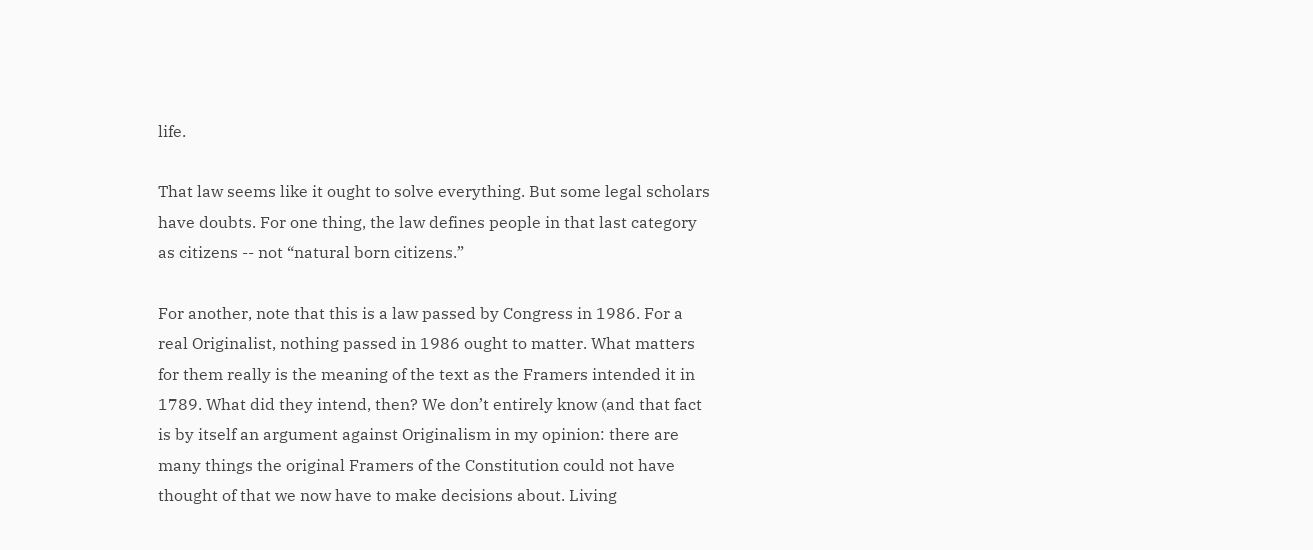life.

That law seems like it ought to solve everything. But some legal scholars have doubts. For one thing, the law defines people in that last category as citizens -- not “natural born citizens.”

For another, note that this is a law passed by Congress in 1986. For a real Originalist, nothing passed in 1986 ought to matter. What matters for them really is the meaning of the text as the Framers intended it in 1789. What did they intend, then? We don’t entirely know (and that fact is by itself an argument against Originalism in my opinion: there are many things the original Framers of the Constitution could not have thought of that we now have to make decisions about. Living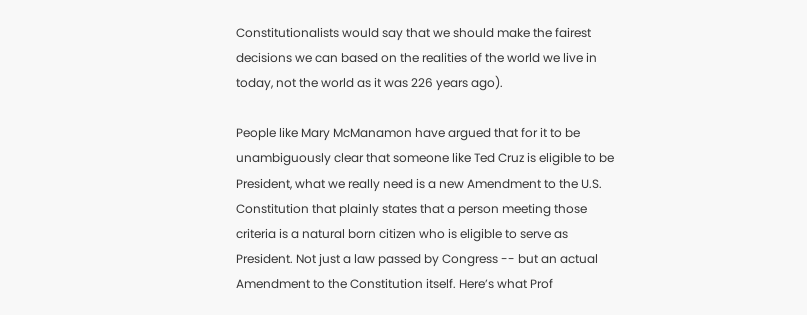Constitutionalists would say that we should make the fairest decisions we can based on the realities of the world we live in today, not the world as it was 226 years ago).

People like Mary McManamon have argued that for it to be unambiguously clear that someone like Ted Cruz is eligible to be President, what we really need is a new Amendment to the U.S. Constitution that plainly states that a person meeting those criteria is a natural born citizen who is eligible to serve as President. Not just a law passed by Congress -- but an actual Amendment to the Constitution itself. Here’s what Prof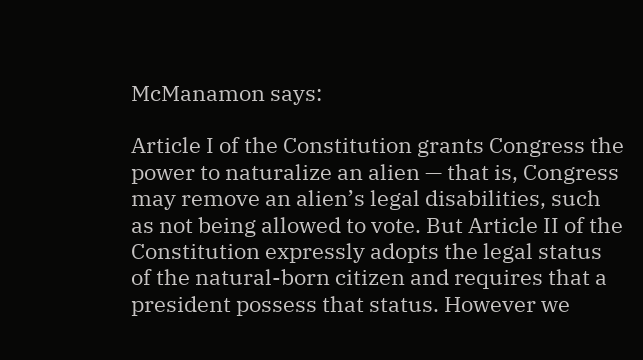McManamon says:

Article I of the Constitution grants Congress the power to naturalize an alien — that is, Congress may remove an alien’s legal disabilities, such as not being allowed to vote. But Article II of the Constitution expressly adopts the legal status of the natural-born citizen and requires that a president possess that status. However we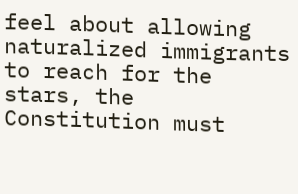feel about allowing naturalized immigrants to reach for the stars, the Constitution must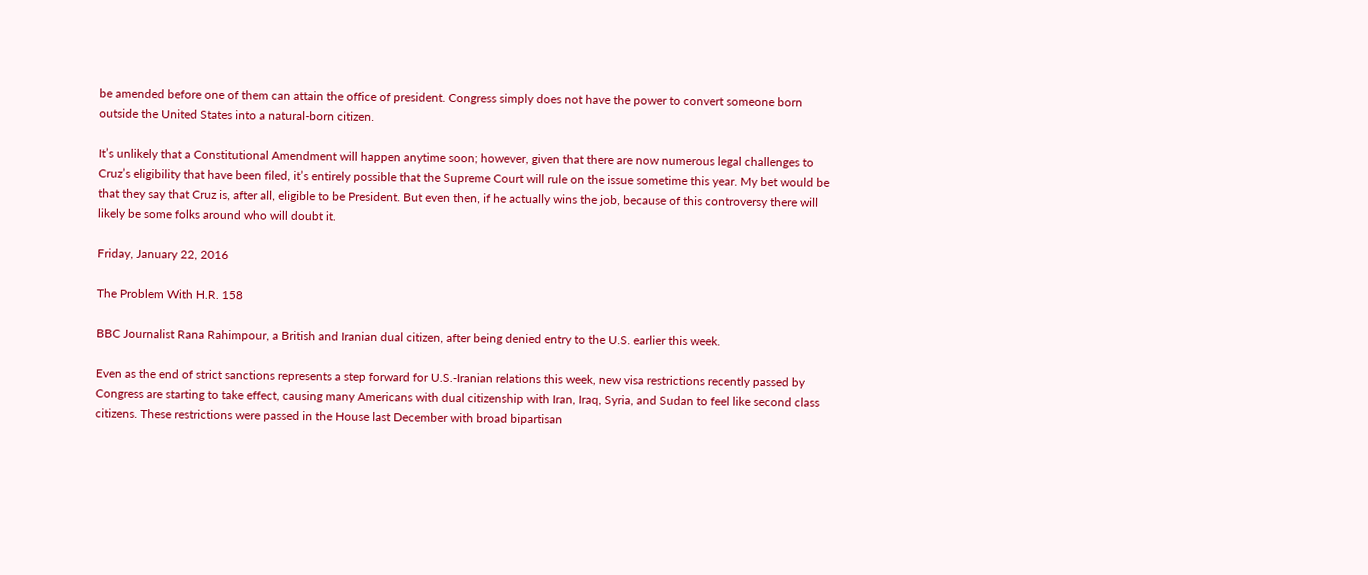be amended before one of them can attain the office of president. Congress simply does not have the power to convert someone born outside the United States into a natural-born citizen.

It’s unlikely that a Constitutional Amendment will happen anytime soon; however, given that there are now numerous legal challenges to Cruz’s eligibility that have been filed, it’s entirely possible that the Supreme Court will rule on the issue sometime this year. My bet would be that they say that Cruz is, after all, eligible to be President. But even then, if he actually wins the job, because of this controversy there will likely be some folks around who will doubt it.

Friday, January 22, 2016

The Problem With H.R. 158

BBC Journalist Rana Rahimpour, a British and Iranian dual citizen, after being denied entry to the U.S. earlier this week.

Even as the end of strict sanctions represents a step forward for U.S.-Iranian relations this week, new visa restrictions recently passed by Congress are starting to take effect, causing many Americans with dual citizenship with Iran, Iraq, Syria, and Sudan to feel like second class citizens. These restrictions were passed in the House last December with broad bipartisan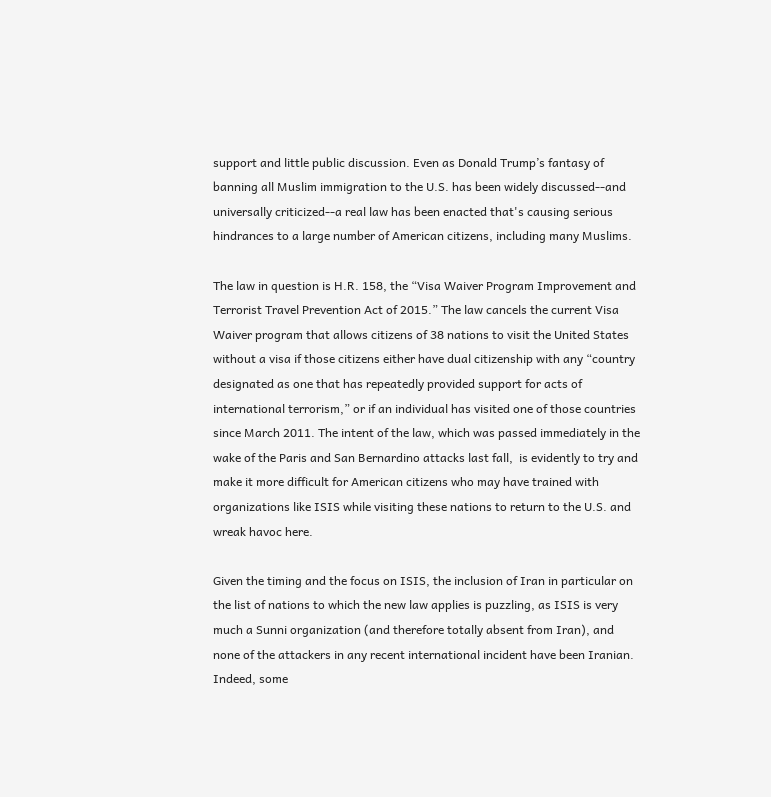support and little public discussion. Even as Donald Trump’s fantasy of banning all Muslim immigration to the U.S. has been widely discussed--and universally criticized--a real law has been enacted that's causing serious hindrances to a large number of American citizens, including many Muslims.

The law in question is H.R. 158, the “Visa Waiver Program Improvement and Terrorist Travel Prevention Act of 2015.” The law cancels the current Visa Waiver program that allows citizens of 38 nations to visit the United States without a visa if those citizens either have dual citizenship with any “country designated as one that has repeatedly provided support for acts of international terrorism,” or if an individual has visited one of those countries since March 2011. The intent of the law, which was passed immediately in the wake of the Paris and San Bernardino attacks last fall,  is evidently to try and make it more difficult for American citizens who may have trained with organizations like ISIS while visiting these nations to return to the U.S. and wreak havoc here.

Given the timing and the focus on ISIS, the inclusion of Iran in particular on the list of nations to which the new law applies is puzzling, as ISIS is very much a Sunni organization (and therefore totally absent from Iran), and none of the attackers in any recent international incident have been Iranian. Indeed, some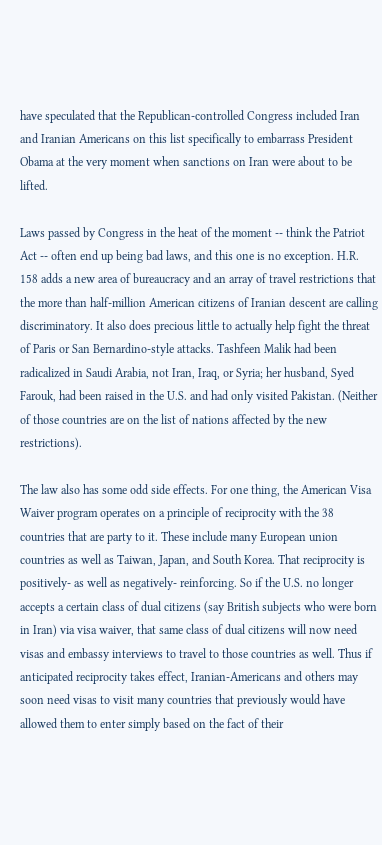have speculated that the Republican-controlled Congress included Iran and Iranian Americans on this list specifically to embarrass President Obama at the very moment when sanctions on Iran were about to be lifted.

Laws passed by Congress in the heat of the moment -- think the Patriot Act -- often end up being bad laws, and this one is no exception. H.R. 158 adds a new area of bureaucracy and an array of travel restrictions that the more than half-million American citizens of Iranian descent are calling discriminatory. It also does precious little to actually help fight the threat of Paris or San Bernardino-style attacks. Tashfeen Malik had been radicalized in Saudi Arabia, not Iran, Iraq, or Syria; her husband, Syed Farouk, had been raised in the U.S. and had only visited Pakistan. (Neither of those countries are on the list of nations affected by the new restrictions).

The law also has some odd side effects. For one thing, the American Visa Waiver program operates on a principle of reciprocity with the 38 countries that are party to it. These include many European union countries as well as Taiwan, Japan, and South Korea. That reciprocity is positively- as well as negatively- reinforcing. So if the U.S. no longer accepts a certain class of dual citizens (say British subjects who were born in Iran) via visa waiver, that same class of dual citizens will now need visas and embassy interviews to travel to those countries as well. Thus if anticipated reciprocity takes effect, Iranian-Americans and others may soon need visas to visit many countries that previously would have allowed them to enter simply based on the fact of their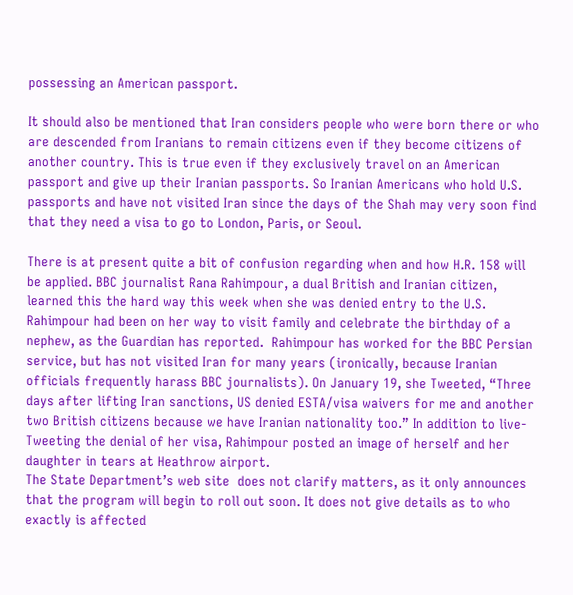possessing an American passport.

It should also be mentioned that Iran considers people who were born there or who are descended from Iranians to remain citizens even if they become citizens of another country. This is true even if they exclusively travel on an American passport and give up their Iranian passports. So Iranian Americans who hold U.S. passports and have not visited Iran since the days of the Shah may very soon find that they need a visa to go to London, Paris, or Seoul.

There is at present quite a bit of confusion regarding when and how H.R. 158 will be applied. BBC journalist Rana Rahimpour, a dual British and Iranian citizen, learned this the hard way this week when she was denied entry to the U.S. Rahimpour had been on her way to visit family and celebrate the birthday of a nephew, as the Guardian has reported.  Rahimpour has worked for the BBC Persian service, but has not visited Iran for many years (ironically, because Iranian officials frequently harass BBC journalists). On January 19, she Tweeted, “Three days after lifting Iran sanctions, US denied ESTA/visa waivers for me and another two British citizens because we have Iranian nationality too.” In addition to live-Tweeting the denial of her visa, Rahimpour posted an image of herself and her daughter in tears at Heathrow airport.
The State Department’s web site  does not clarify matters, as it only announces that the program will begin to roll out soon. It does not give details as to who exactly is affected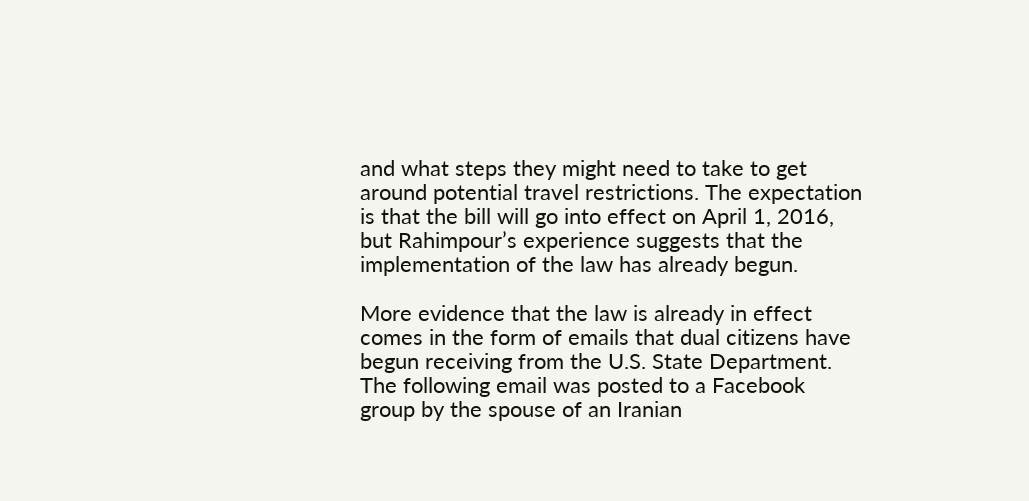and what steps they might need to take to get around potential travel restrictions. The expectation is that the bill will go into effect on April 1, 2016, but Rahimpour’s experience suggests that the implementation of the law has already begun.

More evidence that the law is already in effect comes in the form of emails that dual citizens have begun receiving from the U.S. State Department. The following email was posted to a Facebook group by the spouse of an Iranian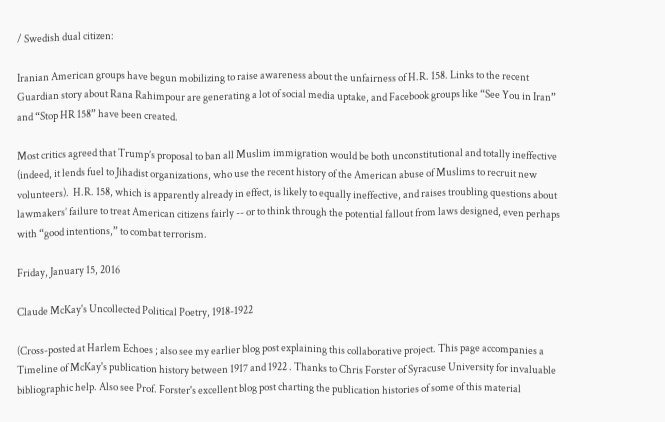/ Swedish dual citizen:

Iranian American groups have begun mobilizing to raise awareness about the unfairness of H.R. 158. Links to the recent Guardian story about Rana Rahimpour are generating a lot of social media uptake, and Facebook groups like “See You in Iran” and “Stop HR 158” have been created.

Most critics agreed that Trump’s proposal to ban all Muslim immigration would be both unconstitutional and totally ineffective (indeed, it lends fuel to Jihadist organizations, who use the recent history of the American abuse of Muslims to recruit new volunteers).  H.R. 158, which is apparently already in effect, is likely to equally ineffective, and raises troubling questions about lawmakers’ failure to treat American citizens fairly -- or to think through the potential fallout from laws designed, even perhaps with “good intentions,” to combat terrorism.

Friday, January 15, 2016

Claude McKay's Uncollected Political Poetry, 1918-1922

(Cross-posted at Harlem Echoes ; also see my earlier blog post explaining this collaborative project. This page accompanies a Timeline of McKay's publication history between 1917 and 1922 . Thanks to Chris Forster of Syracuse University for invaluable bibliographic help. Also see Prof. Forster's excellent blog post charting the publication histories of some of this material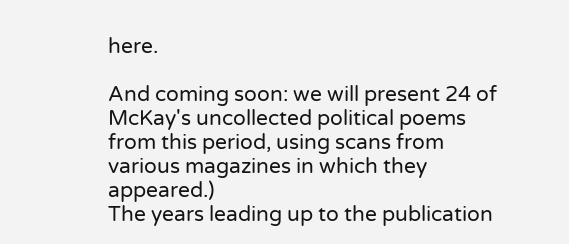here.

And coming soon: we will present 24 of McKay's uncollected political poems from this period, using scans from various magazines in which they appeared.)
The years leading up to the publication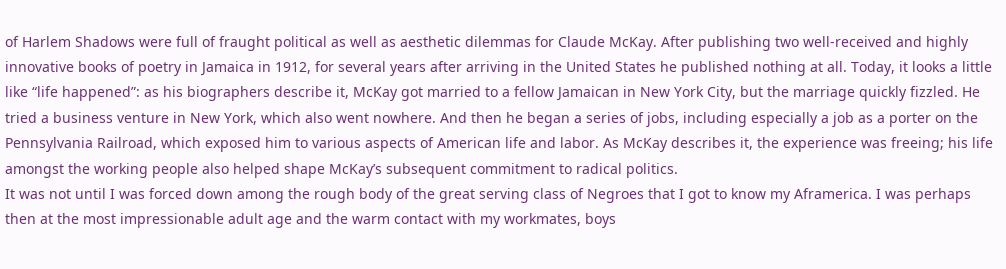of Harlem Shadows were full of fraught political as well as aesthetic dilemmas for Claude McKay. After publishing two well-received and highly innovative books of poetry in Jamaica in 1912, for several years after arriving in the United States he published nothing at all. Today, it looks a little like “life happened”: as his biographers describe it, McKay got married to a fellow Jamaican in New York City, but the marriage quickly fizzled. He tried a business venture in New York, which also went nowhere. And then he began a series of jobs, including especially a job as a porter on the Pennsylvania Railroad, which exposed him to various aspects of American life and labor. As McKay describes it, the experience was freeing; his life amongst the working people also helped shape McKay’s subsequent commitment to radical politics.
It was not until I was forced down among the rough body of the great serving class of Negroes that I got to know my Aframerica. I was perhaps then at the most impressionable adult age and the warm contact with my workmates, boys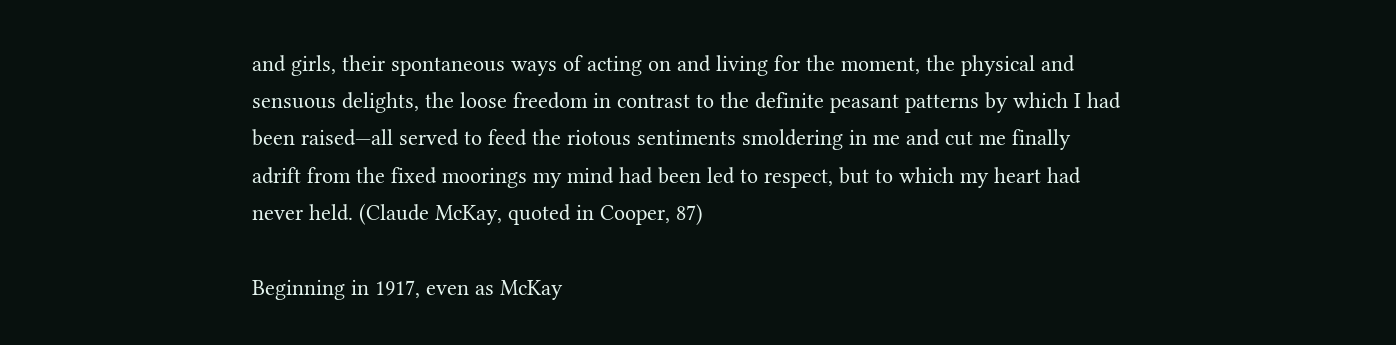and girls, their spontaneous ways of acting on and living for the moment, the physical and sensuous delights, the loose freedom in contrast to the definite peasant patterns by which I had been raised—all served to feed the riotous sentiments smoldering in me and cut me finally adrift from the fixed moorings my mind had been led to respect, but to which my heart had never held. (Claude McKay, quoted in Cooper, 87)

Beginning in 1917, even as McKay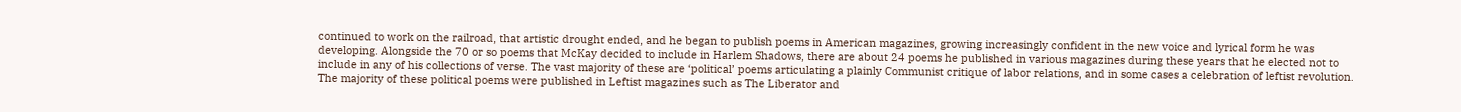continued to work on the railroad, that artistic drought ended, and he began to publish poems in American magazines, growing increasingly confident in the new voice and lyrical form he was developing. Alongside the 70 or so poems that McKay decided to include in Harlem Shadows, there are about 24 poems he published in various magazines during these years that he elected not to include in any of his collections of verse. The vast majority of these are ‘political’ poems articulating a plainly Communist critique of labor relations, and in some cases a celebration of leftist revolution. The majority of these political poems were published in Leftist magazines such as The Liberator and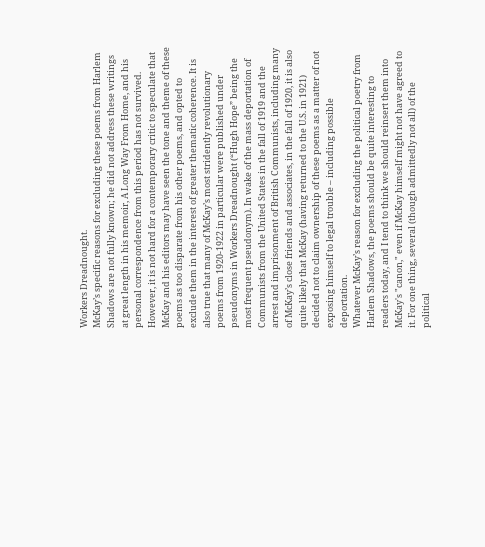Workers Dreadnought.
McKay’s specific reasons for excluding these poems from Harlem Shadows are not fully known; he did not address these writings at great length in his memoir, A Long Way From Home, and his personal correspondence from this period has not survived. However, it is not hard for a contemporary critic to speculate that McKay and his editors may have seen the tone and theme of these poems as too disparate from his other poems, and opted to exclude them in the interest of greater thematic coherence. It is also true that many of McKay’s most stridently revolutionary poems from 1920-1922 in particular were published under pseudonyms in Workers Dreadnought (“Hugh Hope” being the most frequent pseudonym). In wake of the mass deportation of Communists from the United States in the fall of 1919 and the arrest and imprisonment of British Communists, including many of McKay’s close friends and associates, in the fall of 1920, it is also quite likely that McKay (having returned to the U.S. in 1921) decided not to claim ownership of these poems as a matter of not exposing himself to legal trouble – including possible deportation.
Whatever McKay’s reason for excluding the political poetry from Harlem Shadows, the poems should be quite interesting to readers today, and I tend to think we should reinsert them into McKay's "canon," even if McKay himself might not have agreed to it. For one thing, several (though admittedly not all) of the political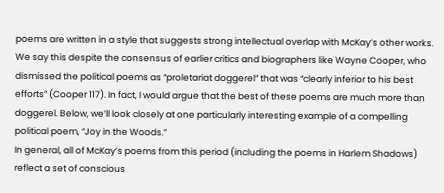poems are written in a style that suggests strong intellectual overlap with McKay’s other works. We say this despite the consensus of earlier critics and biographers like Wayne Cooper, who dismissed the political poems as “proletariat doggerel” that was “clearly inferior to his best efforts” (Cooper 117). In fact, I would argue that the best of these poems are much more than doggerel. Below, we’ll look closely at one particularly interesting example of a compelling political poem, “Joy in the Woods.”
In general, all of McKay’s poems from this period (including the poems in Harlem Shadows) reflect a set of conscious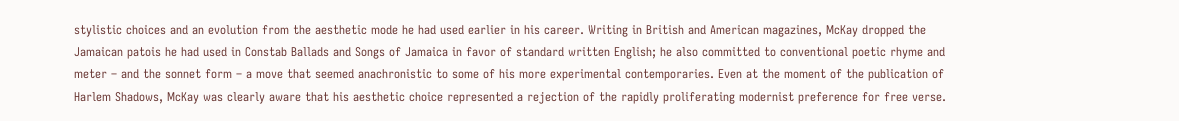stylistic choices and an evolution from the aesthetic mode he had used earlier in his career. Writing in British and American magazines, McKay dropped the Jamaican patois he had used in Constab Ballads and Songs of Jamaica in favor of standard written English; he also committed to conventional poetic rhyme and meter – and the sonnet form – a move that seemed anachronistic to some of his more experimental contemporaries. Even at the moment of the publication of Harlem Shadows, McKay was clearly aware that his aesthetic choice represented a rejection of the rapidly proliferating modernist preference for free verse.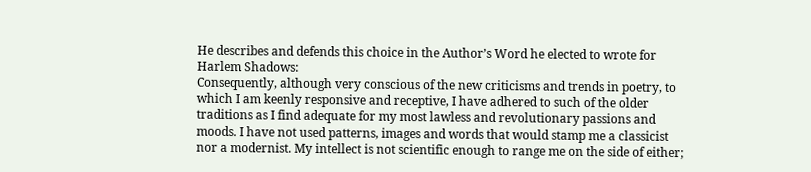He describes and defends this choice in the Author’s Word he elected to wrote for Harlem Shadows:
Consequently, although very conscious of the new criticisms and trends in poetry, to which I am keenly responsive and receptive, I have adhered to such of the older traditions as I find adequate for my most lawless and revolutionary passions and moods. I have not used patterns, images and words that would stamp me a classicist nor a modernist. My intellect is not scientific enough to range me on the side of either;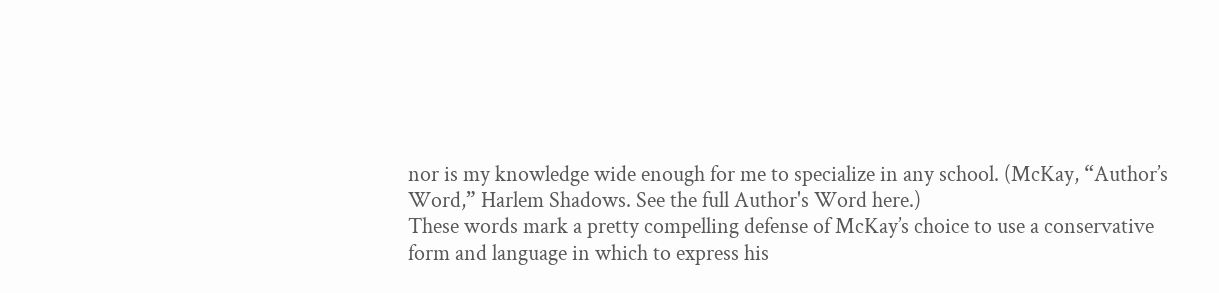nor is my knowledge wide enough for me to specialize in any school. (McKay, “Author’s Word,” Harlem Shadows. See the full Author's Word here.)
These words mark a pretty compelling defense of McKay’s choice to use a conservative form and language in which to express his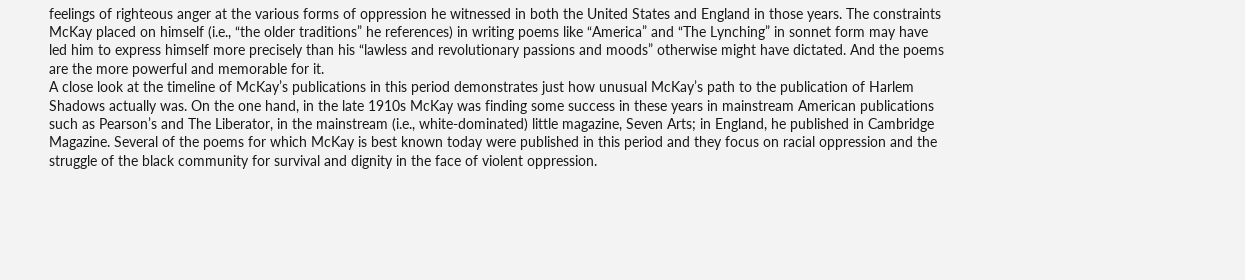feelings of righteous anger at the various forms of oppression he witnessed in both the United States and England in those years. The constraints  McKay placed on himself (i.e., “the older traditions” he references) in writing poems like “America” and “The Lynching” in sonnet form may have led him to express himself more precisely than his “lawless and revolutionary passions and moods” otherwise might have dictated. And the poems are the more powerful and memorable for it.
A close look at the timeline of McKay’s publications in this period demonstrates just how unusual McKay’s path to the publication of Harlem Shadows actually was. On the one hand, in the late 1910s McKay was finding some success in these years in mainstream American publications such as Pearson’s and The Liberator, in the mainstream (i.e., white-dominated) little magazine, Seven Arts; in England, he published in Cambridge Magazine. Several of the poems for which McKay is best known today were published in this period and they focus on racial oppression and the struggle of the black community for survival and dignity in the face of violent oppression.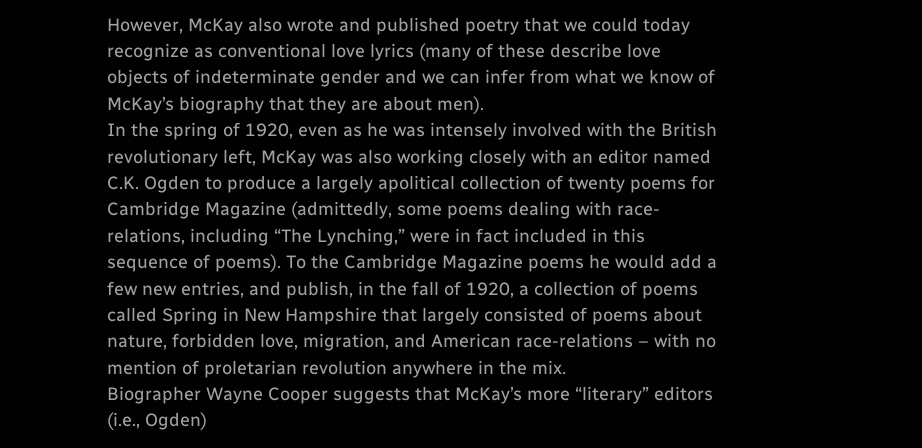However, McKay also wrote and published poetry that we could today recognize as conventional love lyrics (many of these describe love objects of indeterminate gender and we can infer from what we know of McKay’s biography that they are about men).
In the spring of 1920, even as he was intensely involved with the British revolutionary left, McKay was also working closely with an editor named C.K. Ogden to produce a largely apolitical collection of twenty poems for Cambridge Magazine (admittedly, some poems dealing with race-relations, including “The Lynching,” were in fact included in this sequence of poems). To the Cambridge Magazine poems he would add a few new entries, and publish, in the fall of 1920, a collection of poems called Spring in New Hampshire that largely consisted of poems about nature, forbidden love, migration, and American race-relations – with no mention of proletarian revolution anywhere in the mix.
Biographer Wayne Cooper suggests that McKay’s more “literary” editors (i.e., Ogden)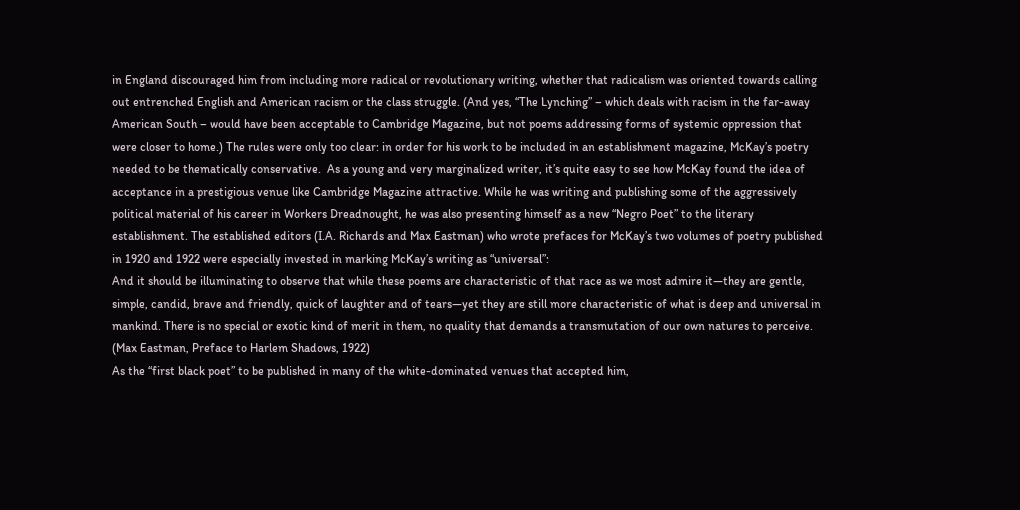in England discouraged him from including more radical or revolutionary writing, whether that radicalism was oriented towards calling out entrenched English and American racism or the class struggle. (And yes, “The Lynching” – which deals with racism in the far-away American South – would have been acceptable to Cambridge Magazine, but not poems addressing forms of systemic oppression that were closer to home.) The rules were only too clear: in order for his work to be included in an establishment magazine, McKay’s poetry needed to be thematically conservative.  As a young and very marginalized writer, it’s quite easy to see how McKay found the idea of acceptance in a prestigious venue like Cambridge Magazine attractive. While he was writing and publishing some of the aggressively political material of his career in Workers Dreadnought, he was also presenting himself as a new “Negro Poet” to the literary establishment. The established editors (I.A. Richards and Max Eastman) who wrote prefaces for McKay’s two volumes of poetry published in 1920 and 1922 were especially invested in marking McKay’s writing as “universal”:
And it should be illuminating to observe that while these poems are characteristic of that race as we most admire it—they are gentle, simple, candid, brave and friendly, quick of laughter and of tears—yet they are still more characteristic of what is deep and universal in mankind. There is no special or exotic kind of merit in them, no quality that demands a transmutation of our own natures to perceive. (Max Eastman, Preface to Harlem Shadows, 1922)
As the “first black poet” to be published in many of the white-dominated venues that accepted him,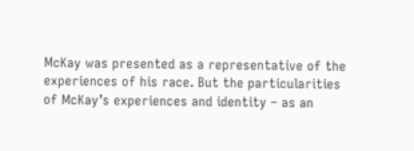McKay was presented as a representative of the experiences of his race. But the particularities of McKay’s experiences and identity – as an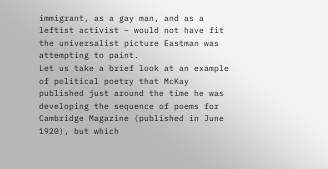immigrant, as a gay man, and as a leftist activist – would not have fit the universalist picture Eastman was attempting to paint.
Let us take a brief look at an example of political poetry that McKay published just around the time he was developing the sequence of poems for Cambridge Magazine (published in June 1920), but which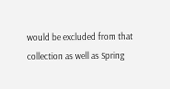would be excluded from that collection as well as Spring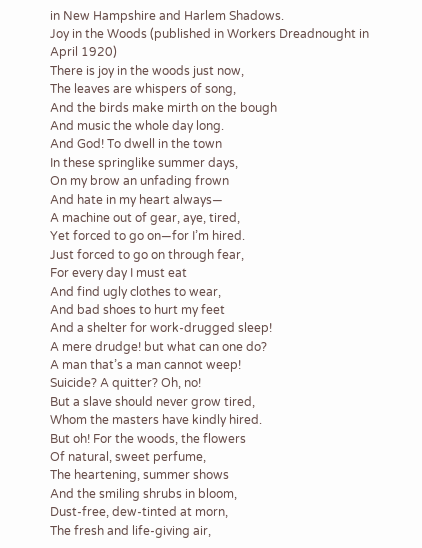in New Hampshire and Harlem Shadows.
Joy in the Woods (published in Workers Dreadnought in April 1920)
There is joy in the woods just now,
The leaves are whispers of song,
And the birds make mirth on the bough
And music the whole day long.
And God! To dwell in the town
In these springlike summer days,
On my brow an unfading frown
And hate in my heart always—
A machine out of gear, aye, tired,
Yet forced to go on—for I’m hired.
Just forced to go on through fear,
For every day I must eat
And find ugly clothes to wear,
And bad shoes to hurt my feet
And a shelter for work-drugged sleep!
A mere drudge! but what can one do?
A man that’s a man cannot weep!
Suicide? A quitter? Oh, no!
But a slave should never grow tired,
Whom the masters have kindly hired.
But oh! For the woods, the flowers
Of natural, sweet perfume,
The heartening, summer shows
And the smiling shrubs in bloom,
Dust-free, dew-tinted at morn,
The fresh and life-giving air,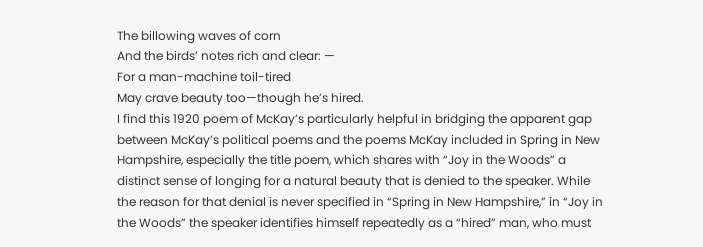The billowing waves of corn
And the birds’ notes rich and clear: —
For a man-machine toil-tired
May crave beauty too—though he’s hired.
I find this 1920 poem of McKay’s particularly helpful in bridging the apparent gap between McKay’s political poems and the poems McKay included in Spring in New Hampshire, especially the title poem, which shares with “Joy in the Woods” a distinct sense of longing for a natural beauty that is denied to the speaker. While the reason for that denial is never specified in “Spring in New Hampshire,” in “Joy in the Woods” the speaker identifies himself repeatedly as a “hired” man, who must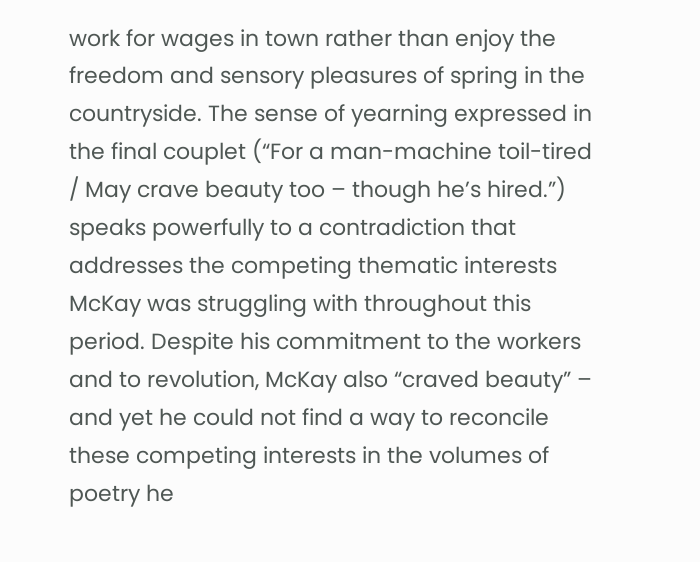work for wages in town rather than enjoy the freedom and sensory pleasures of spring in the countryside. The sense of yearning expressed in the final couplet (“For a man-machine toil-tired / May crave beauty too – though he’s hired.”) speaks powerfully to a contradiction that addresses the competing thematic interests McKay was struggling with throughout this period. Despite his commitment to the workers and to revolution, McKay also “craved beauty” – and yet he could not find a way to reconcile these competing interests in the volumes of poetry he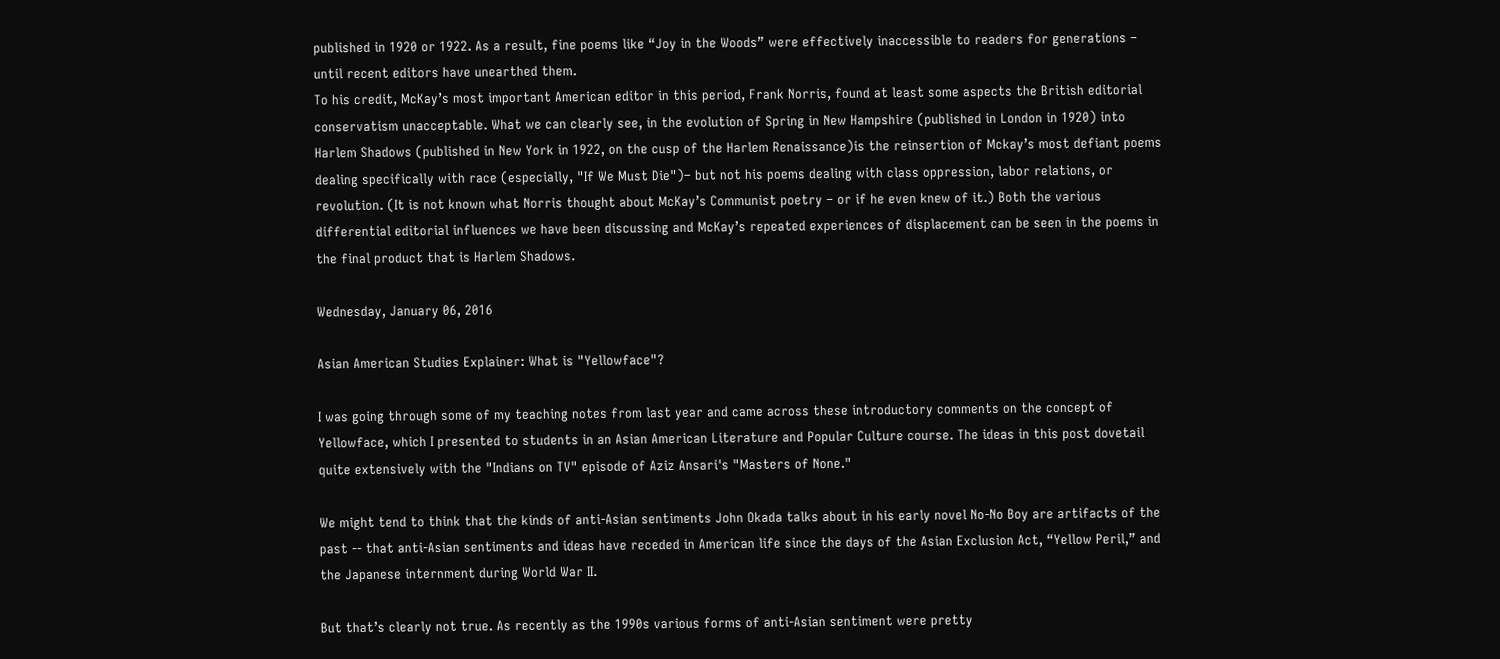published in 1920 or 1922. As a result, fine poems like “Joy in the Woods” were effectively inaccessible to readers for generations – until recent editors have unearthed them.
To his credit, McKay’s most important American editor in this period, Frank Norris, found at least some aspects the British editorial conservatism unacceptable. What we can clearly see, in the evolution of Spring in New Hampshire (published in London in 1920) into Harlem Shadows (published in New York in 1922, on the cusp of the Harlem Renaissance)is the reinsertion of Mckay’s most defiant poems dealing specifically with race (especially, "If We Must Die")– but not his poems dealing with class oppression, labor relations, or revolution. (It is not known what Norris thought about McKay’s Communist poetry – or if he even knew of it.) Both the various differential editorial influences we have been discussing and McKay’s repeated experiences of displacement can be seen in the poems in the final product that is Harlem Shadows.

Wednesday, January 06, 2016

Asian American Studies Explainer: What is "Yellowface"?

I was going through some of my teaching notes from last year and came across these introductory comments on the concept of Yellowface, which I presented to students in an Asian American Literature and Popular Culture course. The ideas in this post dovetail quite extensively with the "Indians on TV" episode of Aziz Ansari's "Masters of None."

We might tend to think that the kinds of anti-Asian sentiments John Okada talks about in his early novel No-No Boy are artifacts of the past -- that anti-Asian sentiments and ideas have receded in American life since the days of the Asian Exclusion Act, “Yellow Peril,” and the Japanese internment during World War II.

But that’s clearly not true. As recently as the 1990s various forms of anti-Asian sentiment were pretty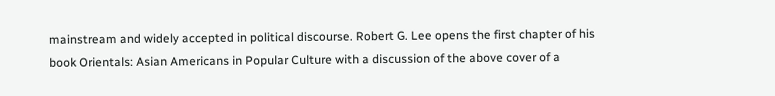mainstream and widely accepted in political discourse. Robert G. Lee opens the first chapter of his book Orientals: Asian Americans in Popular Culture with a discussion of the above cover of a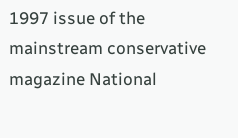1997 issue of the mainstream conservative magazine National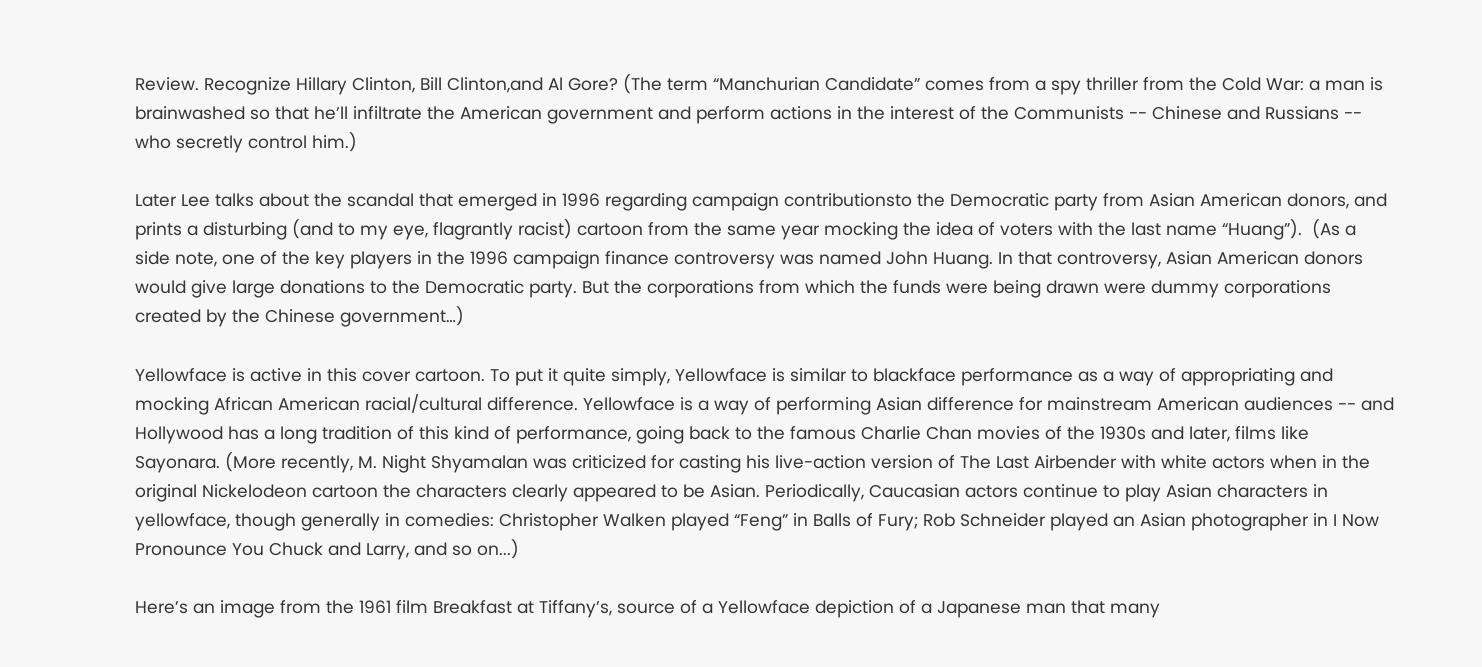Review. Recognize Hillary Clinton, Bill Clinton,and Al Gore? (The term “Manchurian Candidate” comes from a spy thriller from the Cold War: a man is brainwashed so that he’ll infiltrate the American government and perform actions in the interest of the Communists -- Chinese and Russians -- who secretly control him.)

Later Lee talks about the scandal that emerged in 1996 regarding campaign contributionsto the Democratic party from Asian American donors, and prints a disturbing (and to my eye, flagrantly racist) cartoon from the same year mocking the idea of voters with the last name “Huang”).  (As a side note, one of the key players in the 1996 campaign finance controversy was named John Huang. In that controversy, Asian American donors would give large donations to the Democratic party. But the corporations from which the funds were being drawn were dummy corporations created by the Chinese government…)

Yellowface is active in this cover cartoon. To put it quite simply, Yellowface is similar to blackface performance as a way of appropriating and mocking African American racial/cultural difference. Yellowface is a way of performing Asian difference for mainstream American audiences -- and Hollywood has a long tradition of this kind of performance, going back to the famous Charlie Chan movies of the 1930s and later, films like Sayonara. (More recently, M. Night Shyamalan was criticized for casting his live-action version of The Last Airbender with white actors when in the original Nickelodeon cartoon the characters clearly appeared to be Asian. Periodically, Caucasian actors continue to play Asian characters in yellowface, though generally in comedies: Christopher Walken played “Feng” in Balls of Fury; Rob Schneider played an Asian photographer in I Now Pronounce You Chuck and Larry, and so on...)

Here’s an image from the 1961 film Breakfast at Tiffany’s, source of a Yellowface depiction of a Japanese man that many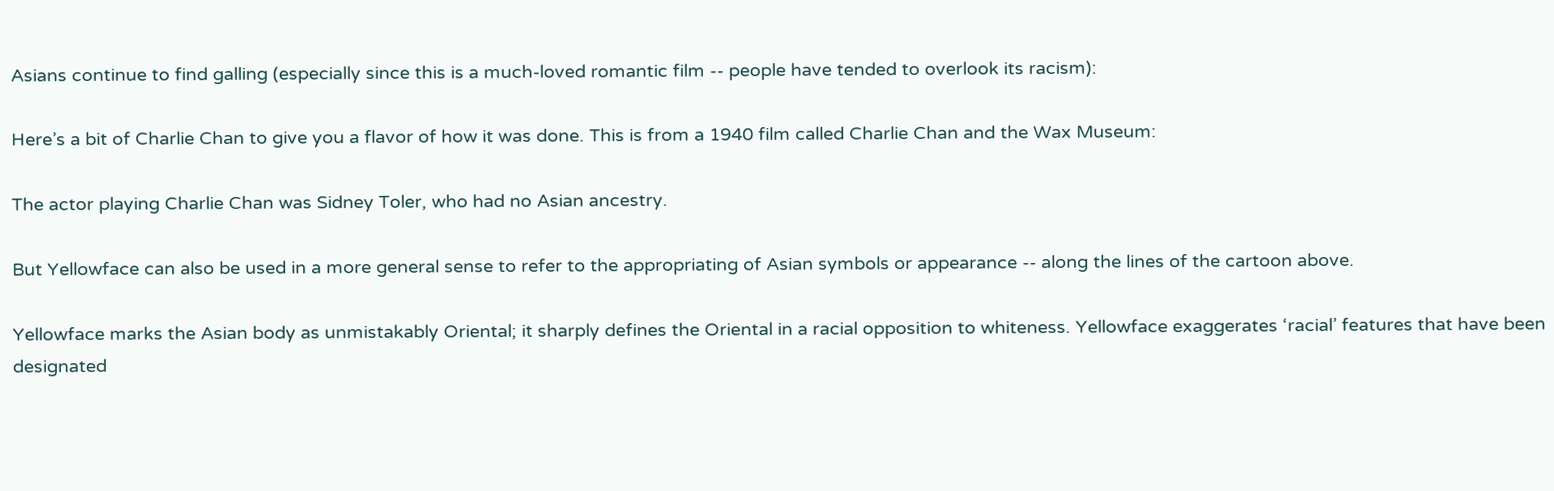Asians continue to find galling (especially since this is a much-loved romantic film -- people have tended to overlook its racism):

Here’s a bit of Charlie Chan to give you a flavor of how it was done. This is from a 1940 film called Charlie Chan and the Wax Museum:

The actor playing Charlie Chan was Sidney Toler, who had no Asian ancestry.

But Yellowface can also be used in a more general sense to refer to the appropriating of Asian symbols or appearance -- along the lines of the cartoon above.

Yellowface marks the Asian body as unmistakably Oriental; it sharply defines the Oriental in a racial opposition to whiteness. Yellowface exaggerates ‘racial’ features that have been designated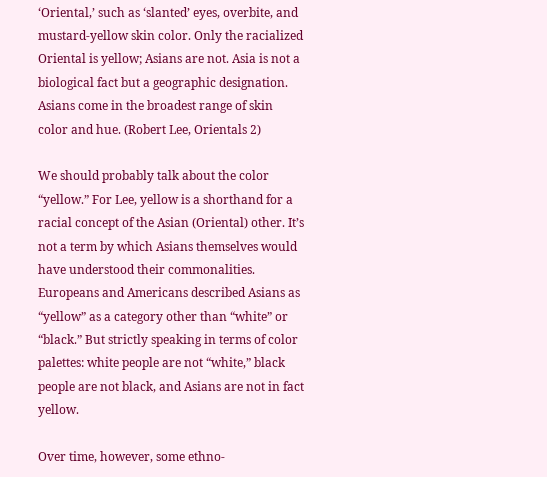‘Oriental,’ such as ‘slanted’ eyes, overbite, and mustard-yellow skin color. Only the racialized Oriental is yellow; Asians are not. Asia is not a biological fact but a geographic designation. Asians come in the broadest range of skin color and hue. (Robert Lee, Orientals 2)

We should probably talk about the color “yellow.” For Lee, yellow is a shorthand for a racial concept of the Asian (Oriental) other. It’s not a term by which Asians themselves would have understood their commonalities. Europeans and Americans described Asians as “yellow” as a category other than “white” or “black.” But strictly speaking in terms of color palettes: white people are not “white,” black people are not black, and Asians are not in fact yellow.

Over time, however, some ethno-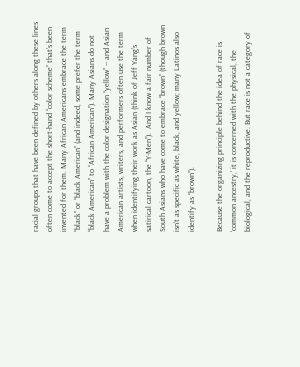racial groups that have been defined by others along these lines often come to accept the short-hand “color scheme” that’s been invented for them. Many African Americans embrace the term “black” or “black American” (and indeed, some prefer the term “black American” to “African American”). Many Asians do not have a problem with the color designation “yellow” -- and Asian American artists, writers, and performers often use the term when identifying their work as Asian (think of Jeff Yang’s satirical cartoon, the “Y-Men”).  And I know a fair number of South Asians who have come to embrace “brown” (though brown isn’t as specific as white, black, and yellow; many Latinos also identify as “brown”).

Because the organizing principle behind the idea of race is ‘common ancestry,’ it is concerned with the physical, the biological, and the reproductive. But race is not a category of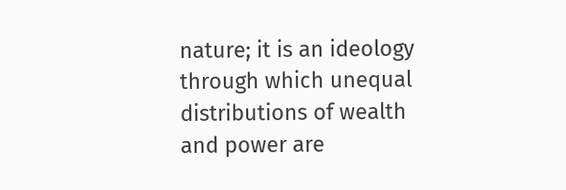nature; it is an ideology through which unequal distributions of wealth and power are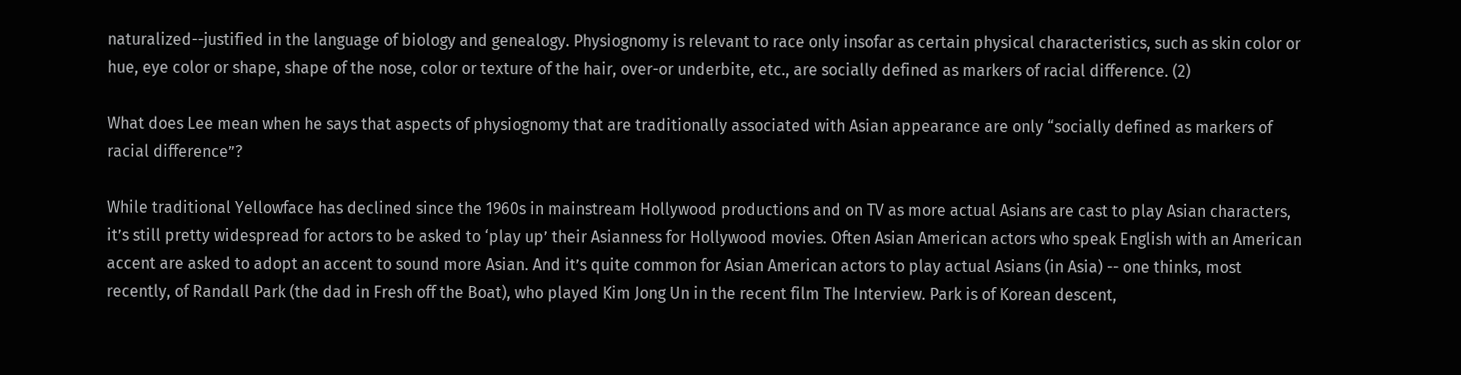naturalized--justified in the language of biology and genealogy. Physiognomy is relevant to race only insofar as certain physical characteristics, such as skin color or hue, eye color or shape, shape of the nose, color or texture of the hair, over-or underbite, etc., are socially defined as markers of racial difference. (2)

What does Lee mean when he says that aspects of physiognomy that are traditionally associated with Asian appearance are only “socially defined as markers of racial difference”?

While traditional Yellowface has declined since the 1960s in mainstream Hollywood productions and on TV as more actual Asians are cast to play Asian characters, it’s still pretty widespread for actors to be asked to ‘play up’ their Asianness for Hollywood movies. Often Asian American actors who speak English with an American accent are asked to adopt an accent to sound more Asian. And it’s quite common for Asian American actors to play actual Asians (in Asia) -- one thinks, most recently, of Randall Park (the dad in Fresh off the Boat), who played Kim Jong Un in the recent film The Interview. Park is of Korean descent,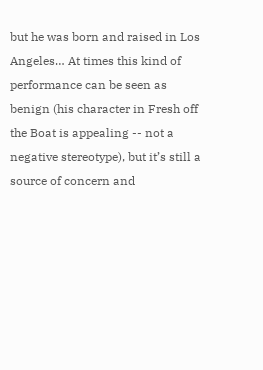but he was born and raised in Los Angeles… At times this kind of performance can be seen as benign (his character in Fresh off the Boat is appealing -- not a negative stereotype), but it’s still a source of concern and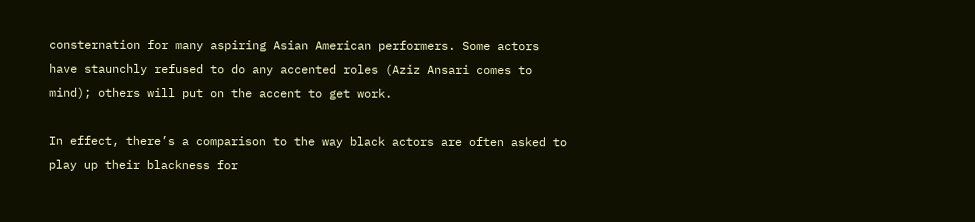consternation for many aspiring Asian American performers. Some actors have staunchly refused to do any accented roles (Aziz Ansari comes to mind); others will put on the accent to get work.

In effect, there’s a comparison to the way black actors are often asked to play up their blackness for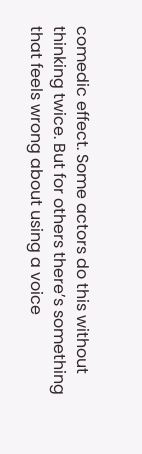comedic effect. Some actors do this without thinking twice. But for others there’s something that feels wrong about using a voice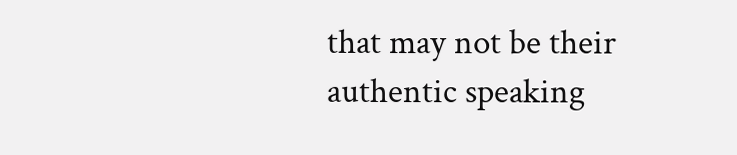that may not be their authentic speaking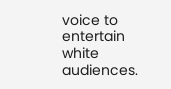voice to entertain white audiences.